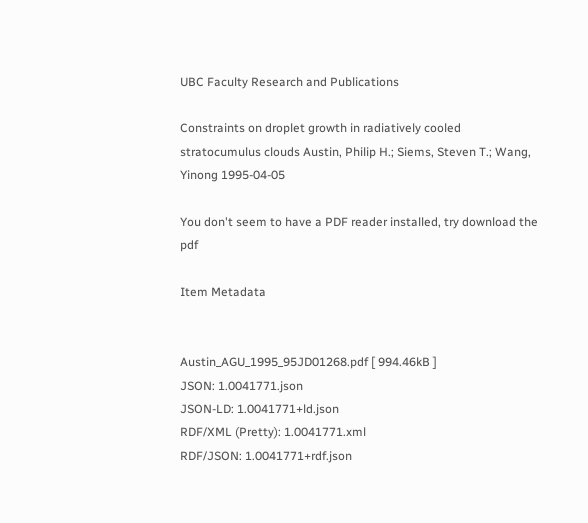UBC Faculty Research and Publications

Constraints on droplet growth in radiatively cooled stratocumulus clouds Austin, Philip H.; Siems, Steven T.; Wang, Yinong 1995-04-05

You don't seem to have a PDF reader installed, try download the pdf

Item Metadata


Austin_AGU_1995_95JD01268.pdf [ 994.46kB ]
JSON: 1.0041771.json
JSON-LD: 1.0041771+ld.json
RDF/XML (Pretty): 1.0041771.xml
RDF/JSON: 1.0041771+rdf.json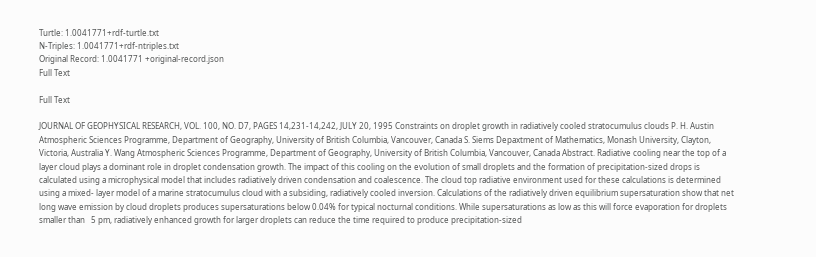Turtle: 1.0041771+rdf-turtle.txt
N-Triples: 1.0041771+rdf-ntriples.txt
Original Record: 1.0041771 +original-record.json
Full Text

Full Text

JOURNAL OF GEOPHYSICAL RESEARCH, VOL. 100, NO. D7, PAGES 14,231-14,242, JULY 20, 1995 Constraints on droplet growth in radiatively cooled stratocumulus clouds P. H. Austin Atmospheric Sciences Programme, Department of Geography, University of British Columbia, Vancouver, Canada S. Siems Depaxtment of Mathematics, Monash University, Clayton, Victoria, Australia Y. Wang Atmospheric Sciences Programme, Department of Geography, University of British Columbia, Vancouver, Canada Abstract. Radiative cooling near the top of a layer cloud plays a dominant role in droplet condensation growth. The impact of this cooling on the evolution of small droplets and the formation of precipitation-sized drops is calculated using a microphysical model that includes radiatively driven condensation and coalescence. The cloud top radiative environment used for these calculations is determined using a mixed- layer model of a marine stratocumulus cloud with a subsiding, radiatively cooled inversion. Calculations of the radiatively driven equilibrium supersaturation show that net long wave emission by cloud droplets produces supersaturations below 0.04% for typical nocturnal conditions. While supersaturations as low as this will force evaporation for droplets smaller than   5 pm, radiatively enhanced growth for larger droplets can reduce the time required to produce precipitation-sized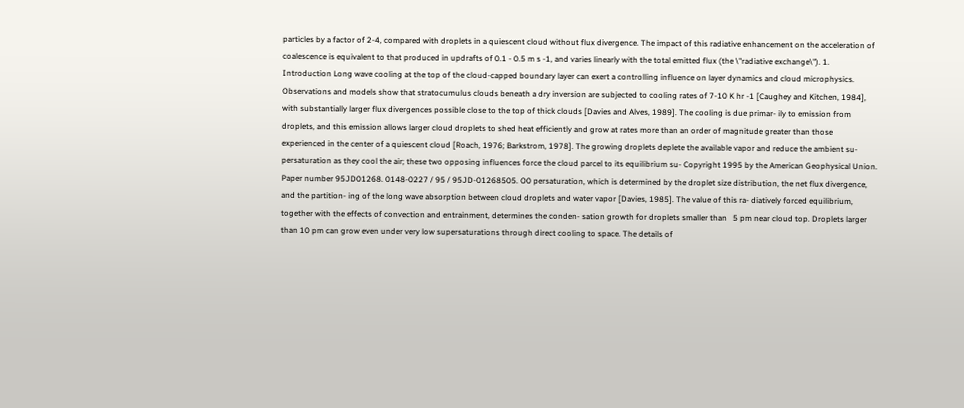particles by a factor of 2-4, compared with droplets in a quiescent cloud without flux divergence. The impact of this radiative enhancement on the acceleration of coalescence is equivalent to that produced in updrafts of 0.1 - 0.5 m s -1, and varies linearly with the total emitted flux (the \"radiative exchange\"). 1. Introduction Long wave cooling at the top of the cloud-capped boundary layer can exert a controlling influence on layer dynamics and cloud microphysics. Observations and models show that stratocumulus clouds beneath a dry inversion are subjected to cooling rates of 7-10 K hr -1 [Caughey and Kitchen, 1984], with substantially larger flux divergences possible close to the top of thick clouds [Davies and Alves, 1989]. The cooling is due primar- ily to emission from droplets, and this emission allows larger cloud droplets to shed heat efficiently and grow at rates more than an order of magnitude greater than those experienced in the center of a quiescent cloud [Roach, 1976; Barkstrom, 1978]. The growing droplets deplete the available vapor and reduce the ambient su- persaturation as they cool the air; these two opposing influences force the cloud parcel to its equilibrium su- Copyright 1995 by the American Geophysical Union. Paper number 95JD01268. 0148-0227 / 95 / 95JD-01268505. O0 persaturation, which is determined by the droplet size distribution, the net flux divergence, and the partition- ing of the long wave absorption between cloud droplets and water vapor [Davies, 1985]. The value of this ra- diatively forced equilibrium, together with the effects of convection and entrainment, determines the conden- sation growth for droplets smaller than   5 pm near cloud top. Droplets larger than 10 pm can grow even under very low supersaturations through direct cooling to space. The details of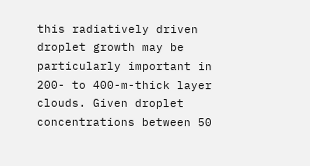this radiatively driven droplet growth may be particularly important in 200- to 400-m-thick layer clouds. Given droplet concentrations between 50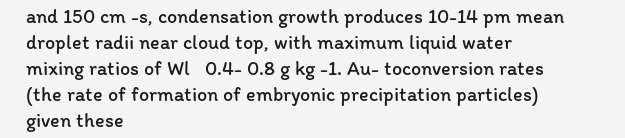and 150 cm -s, condensation growth produces 10-14 pm mean droplet radii near cloud top, with maximum liquid water mixing ratios of Wl   0.4- 0.8 g kg -1. Au- toconversion rates (the rate of formation of embryonic precipitation particles) given these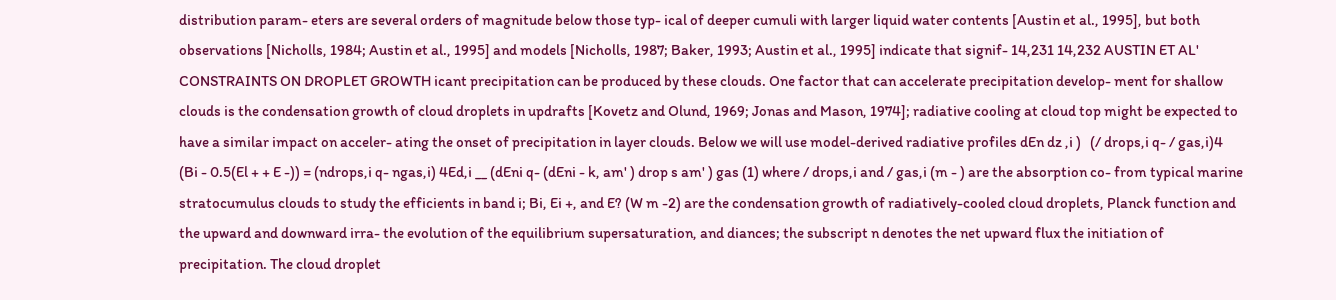distribution param- eters are several orders of magnitude below those typ- ical of deeper cumuli with larger liquid water contents [Austin et al., 1995], but both observations [Nicholls, 1984; Austin et al., 1995] and models [Nicholls, 1987; Baker, 1993; Austin et al., 1995] indicate that signif- 14,231 14,232 AUSTIN ET AL' CONSTRAINTS ON DROPLET GROWTH icant precipitation can be produced by these clouds. One factor that can accelerate precipitation develop- ment for shallow clouds is the condensation growth of cloud droplets in updrafts [Kovetz and Olund, 1969; Jonas and Mason, 1974]; radiative cooling at cloud top might be expected to have a similar impact on acceler- ating the onset of precipitation in layer clouds. Below we will use model-derived radiative profiles dEn dz ,i )   (/ drops,i q- / gas,i)4 (Bi - 0.5(El + + E -)) = (ndrops,i q- ngas,i) 4Ed,i __ (dEni q- (dEni - k, am' ) drop s am' ) gas (1) where / drops,i and / gas,i (m - ) are the absorption co- from typical marine stratocumulus clouds to study the efficients in band i; Bi, Ei +, and E? (W m -2) are the condensation growth of radiatively-cooled cloud droplets, Planck function and the upward and downward irra- the evolution of the equilibrium supersaturation, and diances; the subscript n denotes the net upward flux the initiation of precipitation. The cloud droplet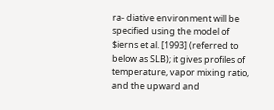ra- diative environment will be specified using the model of $ierns et al. [1993] (referred to below as SLB); it gives profiles of temperature, vapor mixing ratio, and the upward and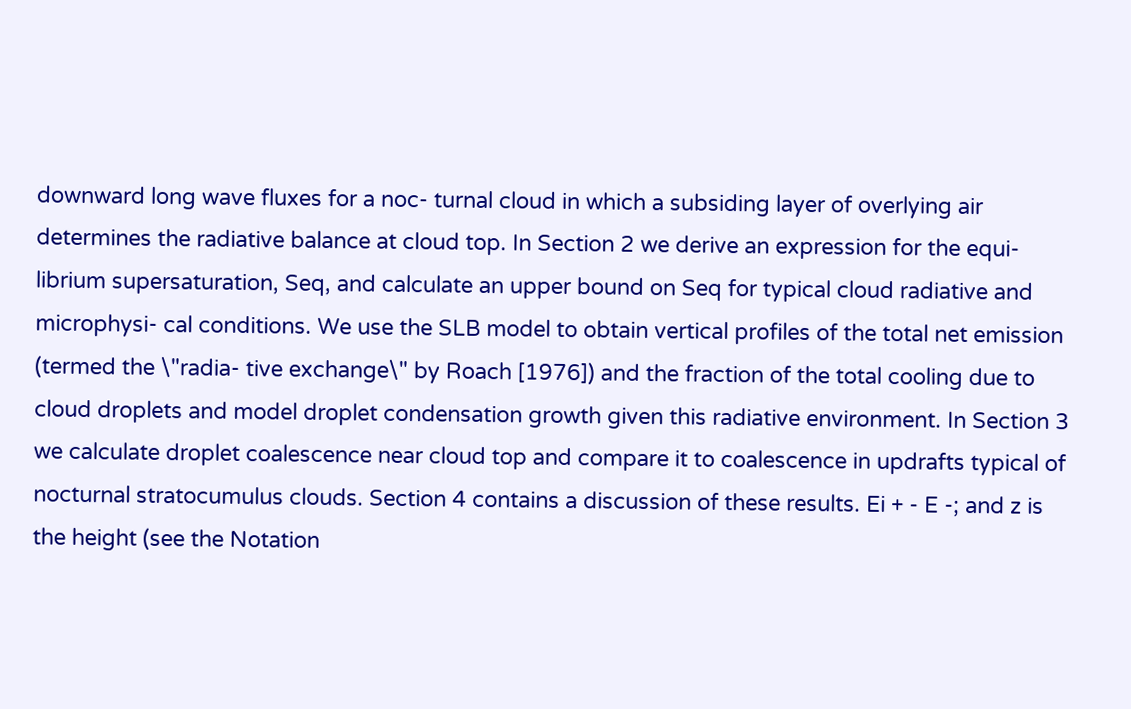downward long wave fluxes for a noc- turnal cloud in which a subsiding layer of overlying air determines the radiative balance at cloud top. In Section 2 we derive an expression for the equi- librium supersaturation, Seq, and calculate an upper bound on Seq for typical cloud radiative and microphysi- cal conditions. We use the SLB model to obtain vertical profiles of the total net emission (termed the \"radia- tive exchange\" by Roach [1976]) and the fraction of the total cooling due to cloud droplets and model droplet condensation growth given this radiative environment. In Section 3 we calculate droplet coalescence near cloud top and compare it to coalescence in updrafts typical of nocturnal stratocumulus clouds. Section 4 contains a discussion of these results. Ei + - E -; and z is the height (see the Notation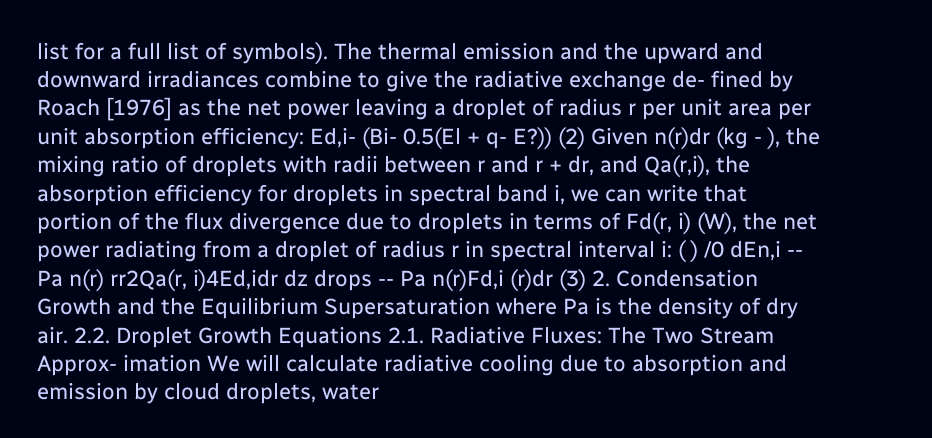list for a full list of symbols). The thermal emission and the upward and downward irradiances combine to give the radiative exchange de- fined by Roach [1976] as the net power leaving a droplet of radius r per unit area per unit absorption efficiency: Ed,i- (Bi- 0.5(El + q- E?)) (2) Given n(r)dr (kg - ), the mixing ratio of droplets with radii between r and r + dr, and Qa(r,i), the absorption efficiency for droplets in spectral band i, we can write that portion of the flux divergence due to droplets in terms of Fd(r, i) (W), the net power radiating from a droplet of radius r in spectral interval i: ( ) /0 dEn,i -- Pa n(r) rr2Qa(r, i)4Ed,idr dz drops -- Pa n(r)Fd,i (r)dr (3) 2. Condensation Growth and the Equilibrium Supersaturation where Pa is the density of dry air. 2.2. Droplet Growth Equations 2.1. Radiative Fluxes: The Two Stream Approx- imation We will calculate radiative cooling due to absorption and emission by cloud droplets, water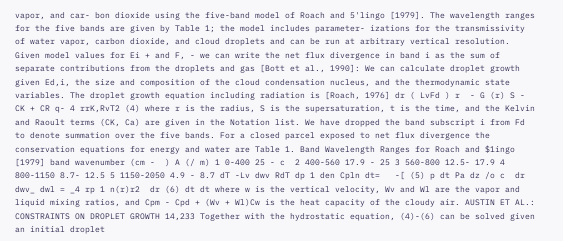vapor, and car- bon dioxide using the five-band model of Roach and 5'lingo [1979]. The wavelength ranges for the five bands are given by Table 1; the model includes parameter- izations for the transmissivity of water vapor, carbon dioxide, and cloud droplets and can be run at arbitrary vertical resolution. Given model values for Ei + and F, - we can write the net flux divergence in band i as the sum of separate contributions from the droplets and gas [Bott et al., 1990]: We can calculate droplet growth given Ed,i, the size and composition of the cloud condensation nucleus, and the thermodynamic state variables. The droplet growth equation including radiation is [Roach, 1976] dr ( LvFd ) r  - G (r) S - CK + CR q- 4 rrK,RvT2 (4) where r is the radius, S is the supersaturation, t is the time, and the Kelvin and Raoult terms (CK, Ca) are given in the Notation list. We have dropped the band subscript i from Fd to denote summation over the five bands. For a closed parcel exposed to net flux divergence the conservation equations for energy and water are Table 1. Band Wavelength Ranges for Roach and $1ingo [1979] band wavenumber (cm -  ) A (/ m) 1 0-400 25 - c  2 400-560 17.9 - 25 3 560-800 12.5- 17.9 4 800-1150 8.7- 12.5 5 1150-2050 4.9 - 8.7 dT -Lv dwv RdT dp 1 den Cpln dt=   -[ (5) p dt Pa dz /o c  dr dwv_ dwl = _4 rp 1 n(r)r2  dr (6) dt dt where w is the vertical velocity, Wv and Wl are the vapor and liquid mixing ratios, and Cpm - Cpd + (Wv + Wl)Cw is the heat capacity of the cloudy air. AUSTIN ET AL.: CONSTRAINTS ON DROPLET GROWTH 14,233 Together with the hydrostatic equation, (4)-(6) can be solved given an initial droplet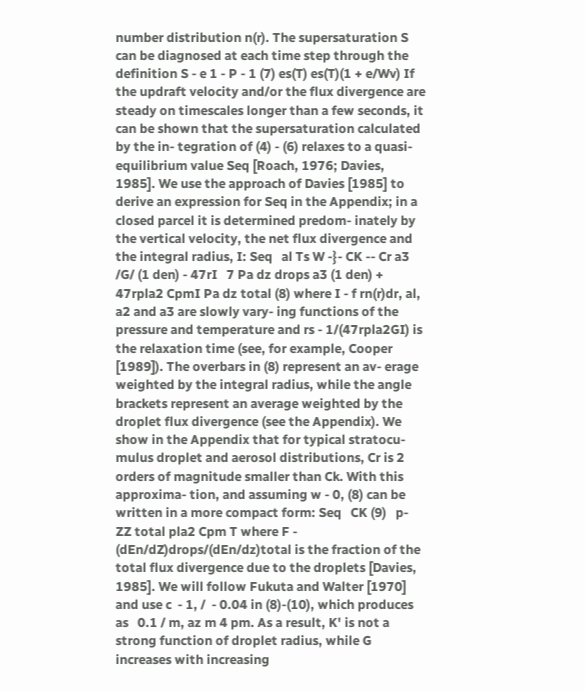number distribution n(r). The supersaturation S can be diagnosed at each time step through the definition S - e 1 - P - 1 (7) es(T) es(T)(1 + e/Wv) If the updraft velocity and/or the flux divergence are steady on timescales longer than a few seconds, it can be shown that the supersaturation calculated by the in- tegration of (4) - (6) relaxes to a quasi-equilibrium value Seq [Roach, 1976; Davies, 1985]. We use the approach of Davies [1985] to derive an expression for Seq in the Appendix; in a closed parcel it is determined predom- inately by the vertical velocity, the net flux divergence and the integral radius, I: Seq   al Ts W -}- CK -- Cr a3 /G/ (1 den) - 47rI   7 Pa dz drops a3 (1 den) + 47rpla2 CpmI Pa dz total (8) where I - f rn(r)dr, al, a2 and a3 are slowly vary- ing functions of the pressure and temperature and rs - 1/(47rpla2GI) is the relaxation time (see, for example, Cooper [1989]). The overbars in (8) represent an av- erage weighted by the integral radius, while the angle brackets represent an average weighted by the droplet flux divergence (see the Appendix). We show in the Appendix that for typical stratocu- mulus droplet and aerosol distributions, Cr is 2 orders of magnitude smaller than Ck. With this approxima- tion, and assuming w - 0, (8) can be written in a more compact form: Seq   CK (9)   p-   ZZ total pla2 Cpm T where F - (dEn/dZ)drops/(dEn/dz)total is the fraction of the total flux divergence due to the droplets [Davies, 1985]. We will follow Fukuta and Walter [1970] and use c  - 1, /  - 0.04 in (8)-(10), which produces as   0.1 / m, az m 4 pm. As a result, K' is not a strong function of droplet radius, while G increases with increasing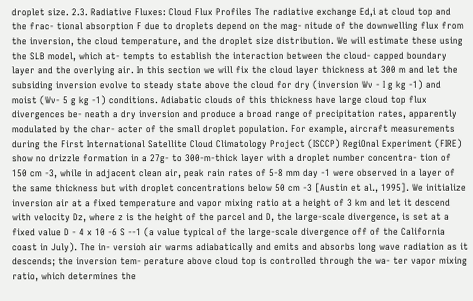droplet size. 2.3. Radiative Fluxes: Cloud Flux Profiles The radiative exchange Ed,i at cloud top and the frac- tional absorption F due to droplets depend on the mag- nitude of the downwelling flux from the inversion, the cloud temperature, and the droplet size distribution. We will estimate these using the SLB model, which at- tempts to establish the interaction between the cloud- capped boundary layer and the overlying air. In this section we will fix the cloud layer thickness at 300 m and let the subsiding inversion evolve to steady state above the cloud for dry (inversion Wv - I g kg -1) and moist (Wv- 5 g kg -1) conditions. Adiabatic clouds of this thickness have large cloud top flux divergences be- neath a dry inversion and produce a broad range of precipitation rates, apparently modulated by the char- acter of the small droplet population. For example, aircraft measurements during the First International Satellite Cloud Climatology Project (ISCCP) RegiOnal Experiment (FIRE) show no drizzle formation in a 27g- to 300-m-thick layer with a droplet number concentra- tion of 150 cm -3, while in adjacent clean air, peak rain rates of 5-8 mm day -1 were observed in a layer of the same thickness but with droplet concentrations below 50 cm -3 [Austin et al., 1995]. We initialize inversion air at a fixed temperature and vapor mixing ratio at a height of 3 km and let it descend with velocity Dz, where z is the height of the parcel and D, the large-scale divergence, is set at a fixed value D - 4 x 10 -6 S --1 (a value typical of the large-scale divergence off of the California coast in July). The in- versioh air warms adiabatically and emits and absorbs long wave radiation as it descends; the inversion tem- perature above cloud top is controlled through the wa- ter vapor mixing ratio, which determines the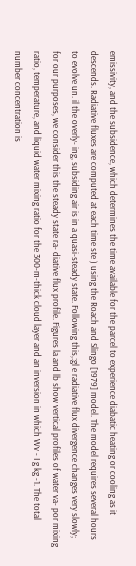emissivity, and the subsidence, which determines the time available for the parcel to experience diabatic heating or cooling as it descends. Radiative fluxes are computed at each time ste ) using the Roach and Slingo [1979] model. The model requires several hours to evolve un. il the overly- ing, subsiding air is in a quasi-steady state. Following this,:gl e radiative flux divergence changes very slowly; for our purposes, we consider this the steady state ra- diative flux profile. Figures la and lb show vertical profiles of water va- por mixing ratio, temperature, and liquid water mixing ratio for the 300-m-thick cloud layer and an inversion in which Wv - I g kg -1. The total number concentration is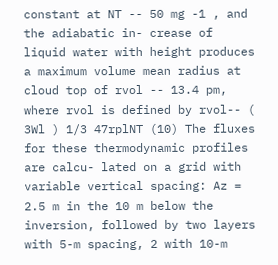constant at NT -- 50 mg -1 , and the adiabatic in- crease of liquid water with height produces a maximum volume mean radius at cloud top of rvol -- 13.4 pm, where rvol is defined by rvol-- ( 3Wl ) 1/3 47rplNT (10) The fluxes for these thermodynamic profiles are calcu- lated on a grid with variable vertical spacing: Az = 2.5 m in the 10 m below the inversion, followed by two layers with 5-m spacing, 2 with 10-m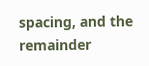spacing, and the remainder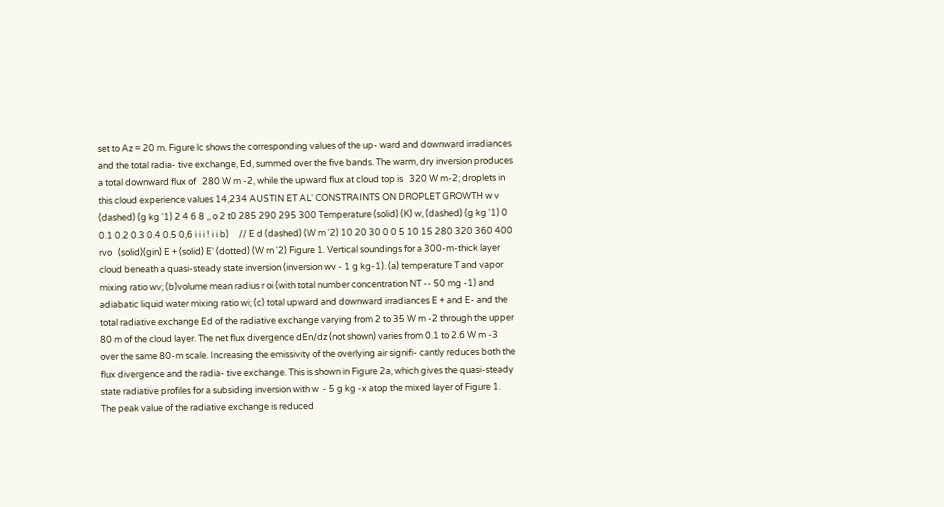set to Az = 20 m. Figure lc shows the corresponding values of the up- ward and downward irradiances and the total radia- tive exchange, Ed, summed over the five bands. The warm, dry inversion produces a total downward flux of   280 W m -2, while the upward flux at cloud top is   320 W m-2; droplets in this cloud experience values 14,234 AUSTIN ET AL' CONSTRAINTS ON DROPLET GROWTH w v (dashed) (g kg '1) 2 4 6 8 ,, o 2 t0 285 290 295 300 Temperature (solid) (K) w, (dashed) (g kg '1) 0 0.1 0.2 0.3 0.4 0.5 0,6 i i i ! i i b)     // E d (dashed) (W m '2) 10 20 30 0 0 5 10 15 280 320 360 400 rvo   (solid)(gin) E + (solid) E' (dotted) (W rn '2) Figure 1. Vertical soundings for a 300-m-thick layer cloud beneath a quasi-steady state inversion (inversion wv - 1 g kg-1). (a) temperature T and vapor mixing ratio wv; (b)volume mean radius r oi (with total number concentration NT -- 50 mg -1) and adiabatic liquid water mixing ratio wi; (c) total upward and downward irradiances E + and E- and the total radiative exchange Ed of the radiative exchange varying from 2 to 35 W m -2 through the upper 80 m of the cloud layer. The net flux divergence dEn/dz (not shown) varies from 0.1 to 2.6 W m -3 over the same 80-m scale. Increasing the emissivity of the overlying air signifi- cantly reduces both the flux divergence and the radia- tive exchange. This is shown in Figure 2a, which gives the quasi-steady state radiative profiles for a subsiding inversion with w  - 5 g kg -x atop the mixed layer of Figure 1. The peak value of the radiative exchange is reduced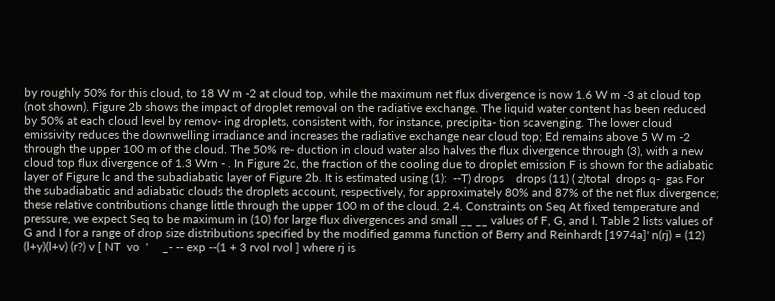by roughly 50% for this cloud, to 18 W m -2 at cloud top, while the maximum net flux divergence is now 1.6 W m -3 at cloud top (not shown). Figure 2b shows the impact of droplet removal on the radiative exchange. The liquid water content has been reduced by 50% at each cloud level by remov- ing droplets, consistent with, for instance, precipita- tion scavenging. The lower cloud emissivity reduces the downwelling irradiance and increases the radiative exchange near cloud top; Ed remains above 5 W m -2 through the upper 100 m of the cloud. The 50% re- duction in cloud water also halves the flux divergence through (3), with a new cloud top flux divergence of 1.3 Wrn - . In Figure 2c, the fraction of the cooling due to droplet emission F is shown for the adiabatic layer of Figure lc and the subadiabatic layer of Figure 2b. It is estimated using (1):  --T) drops    drops (11) ( z)total  drops q-  gas For the subadiabatic and adiabatic clouds the droplets account, respectively, for approximately 80% and 87% of the net flux divergence; these relative contributions change little through the upper 100 m of the cloud. 2.4. Constraints on Seq At fixed temperature and pressure, we expect Seq to be maximum in (10) for large flux divergences and small __ __ values of F, G, and I. Table 2 lists values of G and I for a range of drop size distributions specified by the modified gamma function of Berry and Reinhardt [1974a]' n(rj) = (12) (l+y)(l+v) (r?) v [ NT  vo  '     _- -- exp --(1 + 3 rvol rvol ] where rj is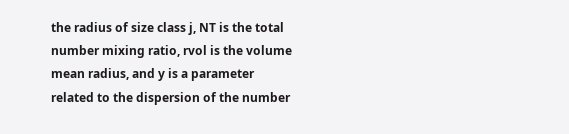the radius of size class j, NT is the total number mixing ratio, rvol is the volume mean radius, and y is a parameter related to the dispersion of the number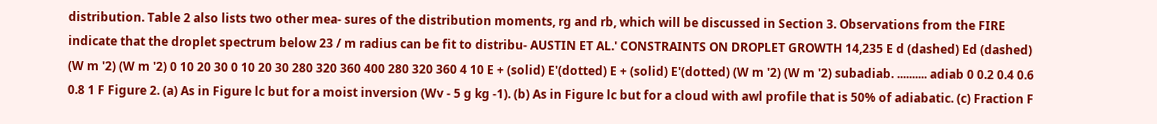distribution. Table 2 also lists two other mea- sures of the distribution moments, rg and rb, which will be discussed in Section 3. Observations from the FIRE indicate that the droplet spectrum below 23 / m radius can be fit to distribu- AUSTIN ET AL.' CONSTRAINTS ON DROPLET GROWTH 14,235 E d (dashed) Ed (dashed) (W m '2) (W m '2) 0 10 20 30 0 10 20 30 280 320 360 400 280 320 360 4 10 E + (solid) E'(dotted) E + (solid) E'(dotted) (W m '2) (W m '2) subadiab. .......... adiab 0 0.2 0.4 0.6 0.8 1 F Figure 2. (a) As in Figure lc but for a moist inversion (Wv - 5 g kg -1). (b) As in Figure lc but for a cloud with awl profile that is 50% of adiabatic. (c) Fraction F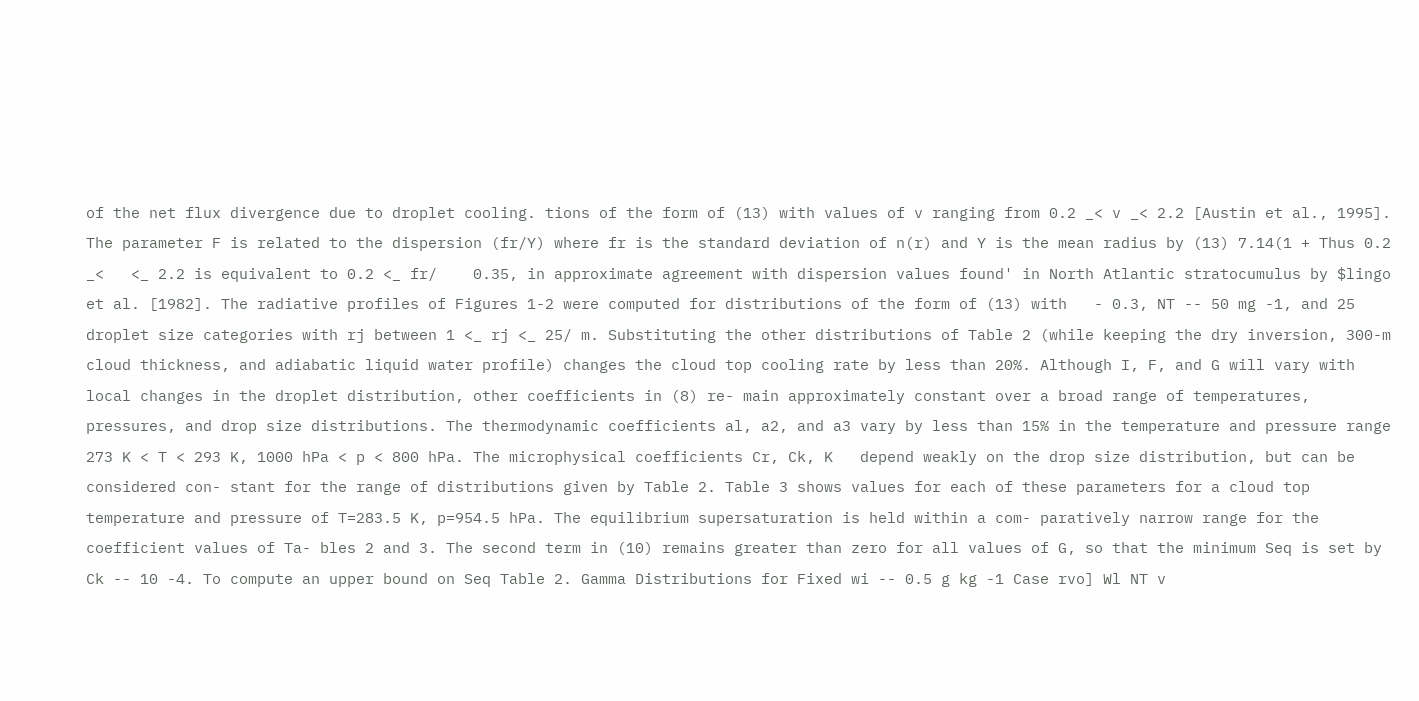of the net flux divergence due to droplet cooling. tions of the form of (13) with values of v ranging from 0.2 _< v _< 2.2 [Austin et al., 1995]. The parameter F is related to the dispersion (fr/Y) where fr is the standard deviation of n(r) and Y is the mean radius by (13) 7.14(1 + Thus 0.2 _<   <_ 2.2 is equivalent to 0.2 <_ fr/    0.35, in approximate agreement with dispersion values found' in North Atlantic stratocumulus by $lingo et al. [1982]. The radiative profiles of Figures 1-2 were computed for distributions of the form of (13) with   - 0.3, NT -- 50 mg -1, and 25 droplet size categories with rj between 1 <_ rj <_ 25/ m. Substituting the other distributions of Table 2 (while keeping the dry inversion, 300-m cloud thickness, and adiabatic liquid water profile) changes the cloud top cooling rate by less than 20%. Although I, F, and G will vary with local changes in the droplet distribution, other coefficients in (8) re- main approximately constant over a broad range of temperatures, pressures, and drop size distributions. The thermodynamic coefficients al, a2, and a3 vary by less than 15% in the temperature and pressure range 273 K < T < 293 K, 1000 hPa < p < 800 hPa. The microphysical coefficients Cr, Ck, K   depend weakly on the drop size distribution, but can be considered con- stant for the range of distributions given by Table 2. Table 3 shows values for each of these parameters for a cloud top temperature and pressure of T=283.5 K, p=954.5 hPa. The equilibrium supersaturation is held within a com- paratively narrow range for the coefficient values of Ta- bles 2 and 3. The second term in (10) remains greater than zero for all values of G, so that the minimum Seq is set by Ck -- 10 -4. To compute an upper bound on Seq Table 2. Gamma Distributions for Fixed wi -- 0.5 g kg -1 Case rvo] Wl NT v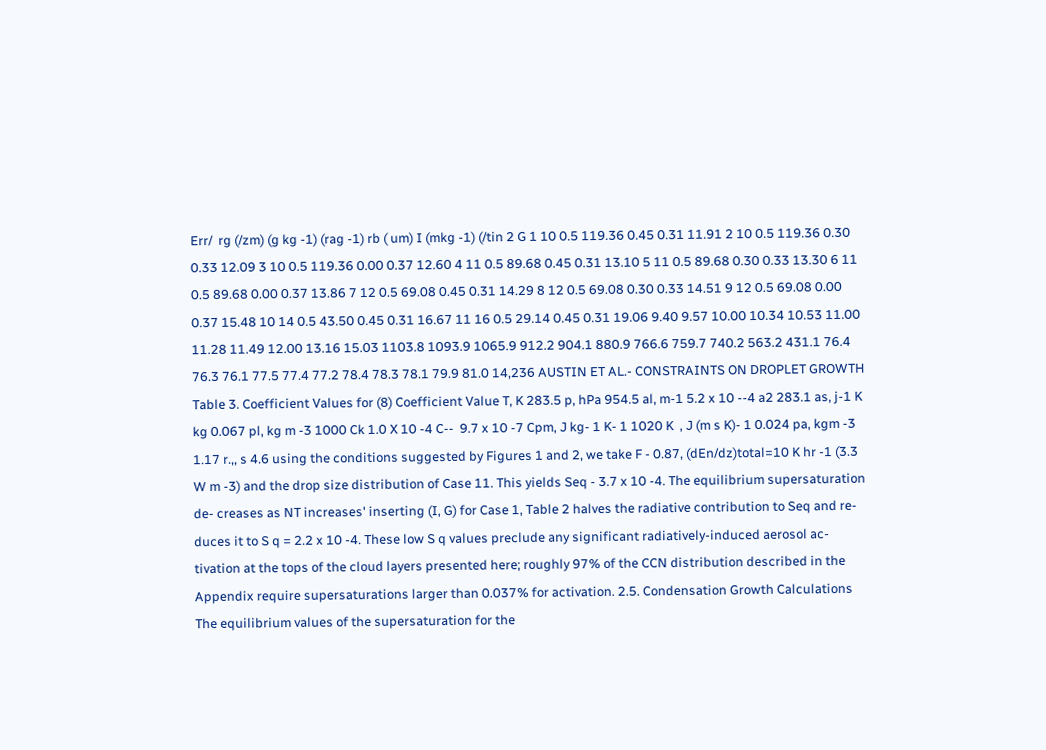Err/  rg (/zm) (g kg -1) (rag -1) rb ( um) I (mkg -1) (/tin 2 G 1 10 0.5 119.36 0.45 0.31 11.91 2 10 0.5 119.36 0.30 0.33 12.09 3 10 0.5 119.36 0.00 0.37 12.60 4 11 0.5 89.68 0.45 0.31 13.10 5 11 0.5 89.68 0.30 0.33 13.30 6 11 0.5 89.68 0.00 0.37 13.86 7 12 0.5 69.08 0.45 0.31 14.29 8 12 0.5 69.08 0.30 0.33 14.51 9 12 0.5 69.08 0.00 0.37 15.48 10 14 0.5 43.50 0.45 0.31 16.67 11 16 0.5 29.14 0.45 0.31 19.06 9.40 9.57 10.00 10.34 10.53 11.00 11.28 11.49 12.00 13.16 15.03 1103.8 1093.9 1065.9 912.2 904.1 880.9 766.6 759.7 740.2 563.2 431.1 76.4 76.3 76.1 77.5 77.4 77.2 78.4 78.3 78.1 79.9 81.0 14,236 AUSTIN ET AL.- CONSTRAINTS ON DROPLET GROWTH Table 3. Coefficient Values for (8) Coefficient Value T, K 283.5 p, hPa 954.5 al, m-1 5.2 x 10 --4 a2 283.1 as, j-1 K kg 0.067 pl, kg m -3 1000 Ck 1.0 X 10 -4 C--  9.7 x 10 -7 Cpm, J kg- 1 K- 1 1020 K  , J (m s K)- 1 0.024 pa, kgm -3 1.17 r.,, s 4.6 using the conditions suggested by Figures 1 and 2, we take F - 0.87, (dEn/dz)total=10 K hr -1 (3.3 W m -3) and the drop size distribution of Case 11. This yields Seq - 3.7 x 10 -4. The equilibrium supersaturation de- creases as NT increases' inserting (I, G) for Case 1, Table 2 halves the radiative contribution to Seq and re- duces it to S q = 2.2 x 10 -4. These low S q values preclude any significant radiatively-induced aerosol ac- tivation at the tops of the cloud layers presented here; roughly 97% of the CCN distribution described in the Appendix require supersaturations larger than 0.037% for activation. 2.5. Condensation Growth Calculations The equilibrium values of the supersaturation for the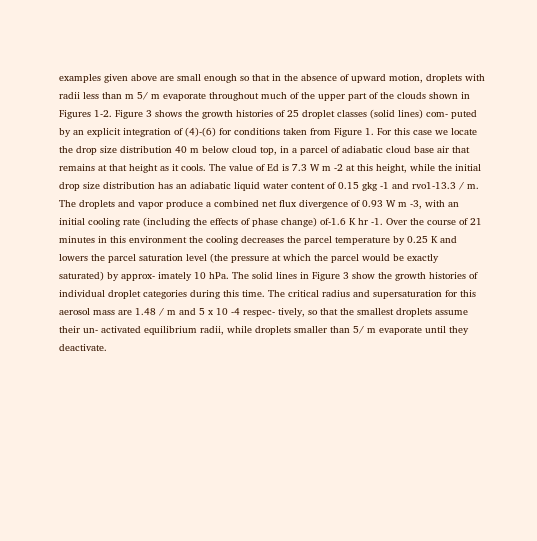examples given above are small enough so that in the absence of upward motion, droplets with radii less than m 5/ m evaporate throughout much of the upper part of the clouds shown in Figures 1-2. Figure 3 shows the growth histories of 25 droplet classes (solid lines) com- puted by an explicit integration of (4)-(6) for conditions taken from Figure 1. For this case we locate the drop size distribution 40 m below cloud top, in a parcel of adiabatic cloud base air that remains at that height as it cools. The value of Ed is 7.3 W m -2 at this height, while the initial drop size distribution has an adiabatic liquid water content of 0.15 gkg -1 and rvo1-13.3 / m. The droplets and vapor produce a combined net flux divergence of 0.93 W m -3, with an initial cooling rate (including the effects of phase change) of-1.6 K hr -1. Over the course of 21 minutes in this environment the cooling decreases the parcel temperature by 0.25 K and lowers the parcel saturation level (the pressure at which the parcel would be exactly saturated) by approx- imately 10 hPa. The solid lines in Figure 3 show the growth histories of individual droplet categories during this time. The critical radius and supersaturation for this aerosol mass are 1.48 / m and 5 x 10 -4 respec- tively, so that the smallest droplets assume their un- activated equilibrium radii, while droplets smaller than 5/ m evaporate until they deactivate.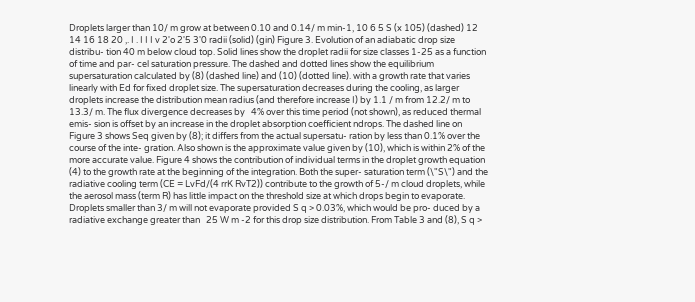Droplets larger than 10/ m grow at between 0.10 and 0.14/ m min-1, 10 6 5 S (x 105) (dashed) 12 14 16 18 20 ,. I . I I I v 2'o 2'5 3'0 radii (solid) (gin) Figure 3. Evolution of an adiabatic drop size distribu- tion 40 m below cloud top. Solid lines show the droplet radii for size classes 1-25 as a function of time and par- cel saturation pressure. The dashed and dotted lines show the equilibrium supersaturation calculated by (8) (dashed line) and (10) (dotted line). with a growth rate that varies linearly with Ed for fixed droplet size. The supersaturation decreases during the cooling, as larger droplets increase the distribution mean radius (and therefore increase I) by 1.1 / m from 12.2/ m to 13.3/ m. The flux divergence decreases by   4% over this time period (not shown), as reduced thermal emis- sion is offset by an increase in the droplet absorption coefficient ndrops. The dashed line on Figure 3 shows Seq given by (8); it differs from the actual supersatu- ration by less than 0.1% over the course of the inte- gration. Also shown is the approximate value given by (10), which is within 2% of the more accurate value. Figure 4 shows the contribution of individual terms in the droplet growth equation (4) to the growth rate at the beginning of the integration. Both the super- saturation term (\"S\") and the radiative cooling term (CE = LvFd/(4 rrK RvT2)) contribute to the growth of 5-/ m cloud droplets, while the aerosol mass (term R) has little impact on the threshold size at which drops begin to evaporate. Droplets smaller than 3/ m will not evaporate provided S q > 0.03%, which would be pro- duced by a radiative exchange greater than   25 W m -2 for this drop size distribution. From Table 3 and (8), S q >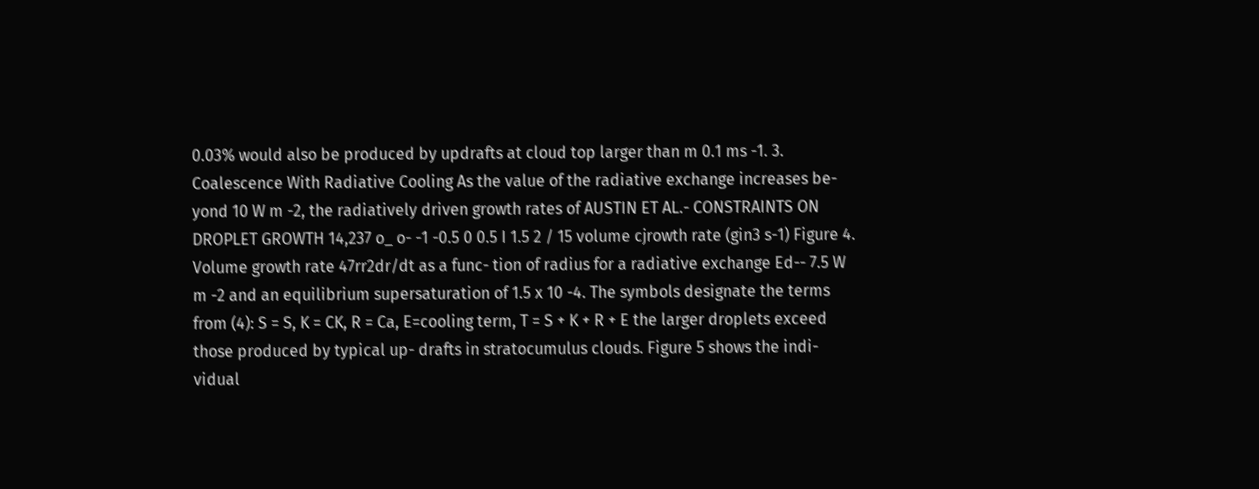0.03% would also be produced by updrafts at cloud top larger than m 0.1 ms -1. 3. Coalescence With Radiative Cooling As the value of the radiative exchange increases be- yond 10 W m -2, the radiatively driven growth rates of AUSTIN ET AL.- CONSTRAINTS ON DROPLET GROWTH 14,237 o_ o- -1 -0.5 0 0.5 I 1.5 2 / 15 volume cjrowth rate (gin3 s-1) Figure 4. Volume growth rate 47rr2dr/dt as a func- tion of radius for a radiative exchange Ed-- 7.5 W m -2 and an equilibrium supersaturation of 1.5 x 10 -4. The symbols designate the terms from (4): S = S, K = CK, R = Ca, E=cooling term, T = S + K + R + E the larger droplets exceed those produced by typical up- drafts in stratocumulus clouds. Figure 5 shows the indi- vidual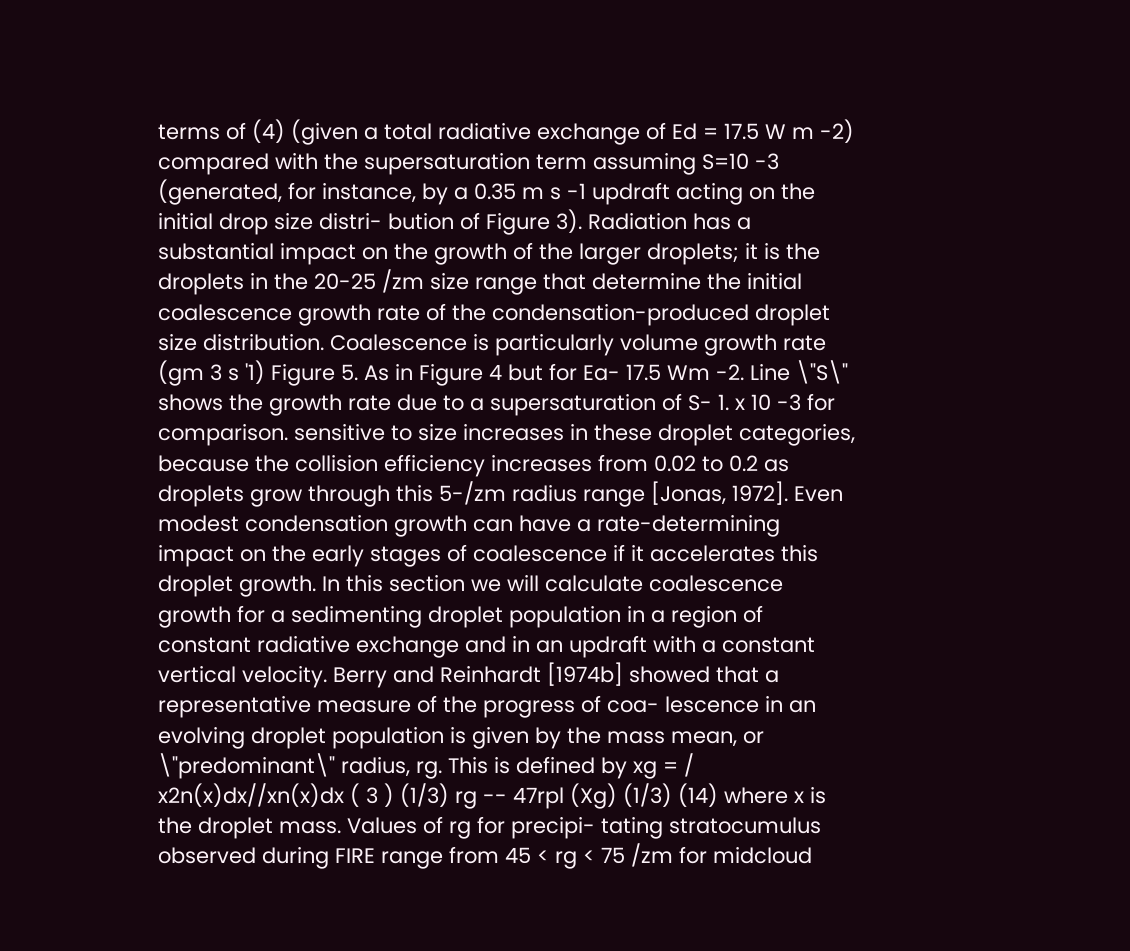terms of (4) (given a total radiative exchange of Ed = 17.5 W m -2) compared with the supersaturation term assuming S=10 -3 (generated, for instance, by a 0.35 m s -1 updraft acting on the initial drop size distri- bution of Figure 3). Radiation has a substantial impact on the growth of the larger droplets; it is the droplets in the 20-25 /zm size range that determine the initial coalescence growth rate of the condensation-produced droplet size distribution. Coalescence is particularly volume growth rate (gm 3 s '1) Figure 5. As in Figure 4 but for Ea- 17.5 Wm -2. Line \"S\" shows the growth rate due to a supersaturation of S- 1. x 10 -3 for comparison. sensitive to size increases in these droplet categories, because the collision efficiency increases from 0.02 to 0.2 as droplets grow through this 5-/zm radius range [Jonas, 1972]. Even modest condensation growth can have a rate-determining impact on the early stages of coalescence if it accelerates this droplet growth. In this section we will calculate coalescence growth for a sedimenting droplet population in a region of constant radiative exchange and in an updraft with a constant vertical velocity. Berry and Reinhardt [1974b] showed that a representative measure of the progress of coa- lescence in an evolving droplet population is given by the mass mean, or \"predominant\" radius, rg. This is defined by xg = / x2n(x)dx//xn(x)dx ( 3 ) (1/3) rg -- 47rpl (Xg) (1/3) (14) where x is the droplet mass. Values of rg for precipi- tating stratocumulus observed during FIRE range from 45 < rg < 75 /zm for midcloud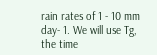rain rates of 1 - 10 mm day- 1. We will use Tg, the time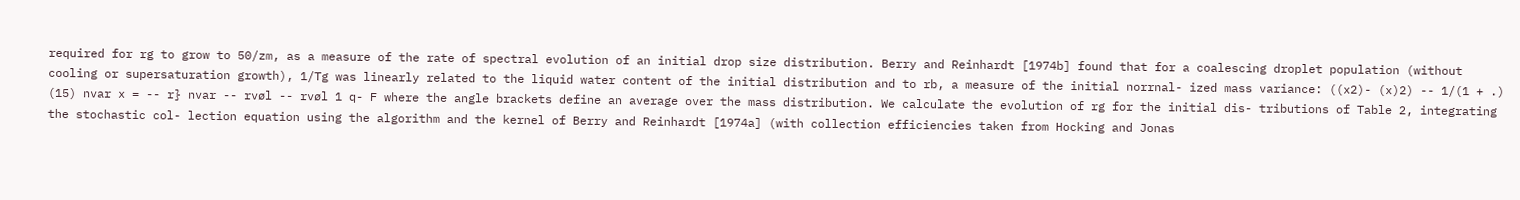required for rg to grow to 50/zm, as a measure of the rate of spectral evolution of an initial drop size distribution. Berry and Reinhardt [1974b] found that for a coalescing droplet population (without cooling or supersaturation growth), 1/Tg was linearly related to the liquid water content of the initial distribution and to rb, a measure of the initial norrnal- ized mass variance: ((x2)- (x)2) -- 1/(1 + .) (15) nvar x = -- r} nvar -- rvøl -- rvøl 1 q- F where the angle brackets define an average over the mass distribution. We calculate the evolution of rg for the initial dis- tributions of Table 2, integrating the stochastic col- lection equation using the algorithm and the kernel of Berry and Reinhardt [1974a] (with collection efficiencies taken from Hocking and Jonas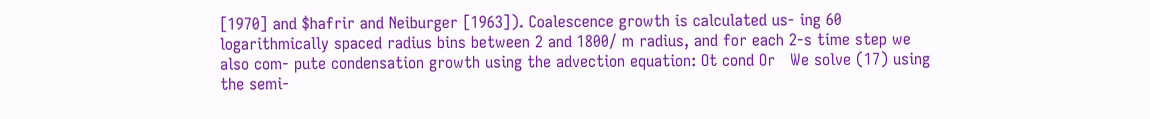[1970] and $hafrir and Neiburger [1963]). Coalescence growth is calculated us- ing 60 logarithmically spaced radius bins between 2 and 1800/ m radius, and for each 2-s time step we also com- pute condensation growth using the advection equation: Ot cond Or   We solve (17) using the semi-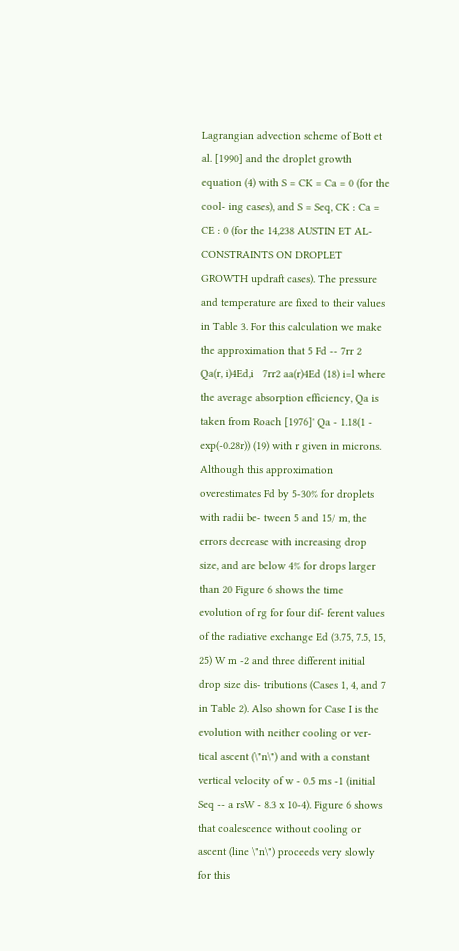Lagrangian advection scheme of Bott et al. [1990] and the droplet growth equation (4) with S = CK = Ca = 0 (for the cool- ing cases), and S = Seq, CK : Ca = CE : 0 (for the 14,238 AUSTIN ET AL- CONSTRAINTS ON DROPLET GROWTH updraft cases). The pressure and temperature are fixed to their values in Table 3. For this calculation we make the approximation that 5 Fd -- 7rr 2   Qa(r, i)4Ed,i   7rr2 aa(r)4Ed (18) i=l where the average absorption efficiency, Qa is taken from Roach [1976]' Qa - 1.18(1 - exp(-0.28r)) (19) with r given in microns. Although this approximation overestimates Fd by 5-30% for droplets with radii be- tween 5 and 15/ m, the errors decrease with increasing drop size, and are below 4% for drops larger than 20 Figure 6 shows the time evolution of rg for four dif- ferent values of the radiative exchange Ed (3.75, 7.5, 15, 25) W m -2 and three different initial drop size dis- tributions (Cases 1, 4, and 7 in Table 2). Also shown for Case I is the evolution with neither cooling or ver- tical ascent (\"n\") and with a constant vertical velocity of w - 0.5 ms -1 (initial Seq -- a rsW - 8.3 x 10-4). Figure 6 shows that coalescence without cooling or ascent (line \"n\") proceeds very slowly for this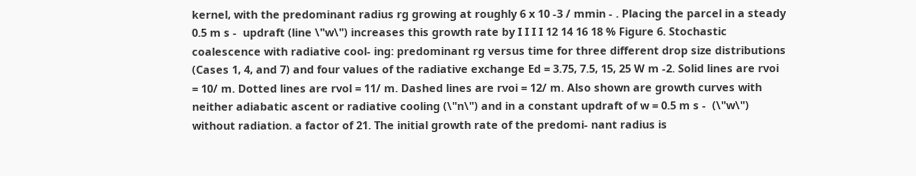kernel, with the predominant radius rg growing at roughly 6 x 10 -3 / mmin - . Placing the parcel in a steady 0.5 m s -  updraft (line \"w\") increases this growth rate by I I I I 12 14 16 18 % Figure 6. Stochastic coalescence with radiative cool- ing: predominant rg versus time for three different drop size distributions (Cases 1, 4, and 7) and four values of the radiative exchange Ed = 3.75, 7.5, 15, 25 W m -2. Solid lines are rvoi = 10/ m. Dotted lines are rvol = 11/ m. Dashed lines are rvoi = 12/ m. Also shown are growth curves with neither adiabatic ascent or radiative cooling (\"n\") and in a constant updraft of w = 0.5 m s -  (\"w\") without radiation. a factor of 21. The initial growth rate of the predomi- nant radius is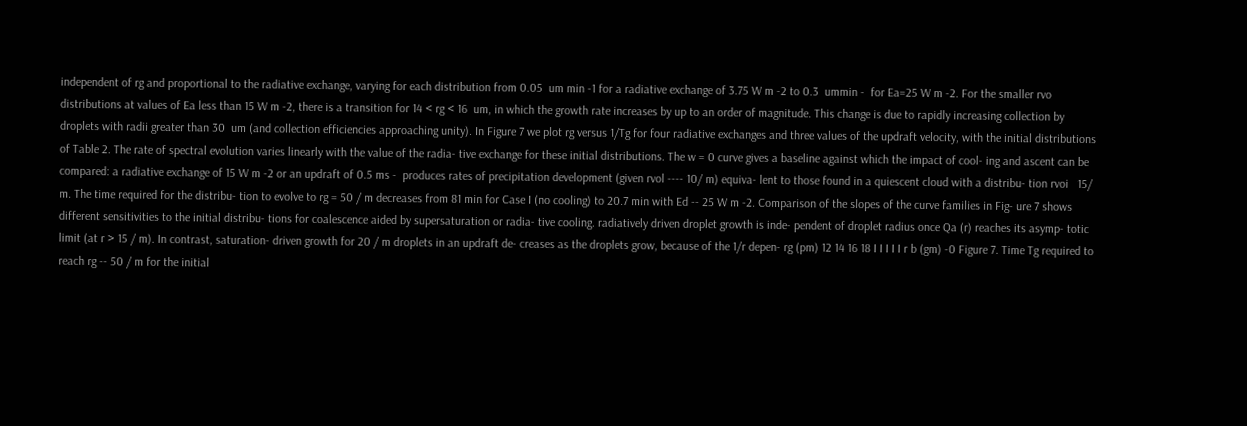independent of rg and proportional to the radiative exchange, varying for each distribution from 0.05  um min -1 for a radiative exchange of 3.75 W m -2 to 0.3  ummin -  for Ea=25 W m -2. For the smaller rvo  distributions at values of Ea less than 15 W m -2, there is a transition for 14 < rg < 16  um, in which the growth rate increases by up to an order of magnitude. This change is due to rapidly increasing collection by droplets with radii greater than 30  um (and collection efficiencies approaching unity). In Figure 7 we plot rg versus 1/Tg for four radiative exchanges and three values of the updraft velocity, with the initial distributions of Table 2. The rate of spectral evolution varies linearly with the value of the radia- tive exchange for these initial distributions. The w = 0 curve gives a baseline against which the impact of cool- ing and ascent can be compared: a radiative exchange of 15 W m -2 or an updraft of 0.5 ms -  produces rates of precipitation development (given rvol ---- 10/ m) equiva- lent to those found in a quiescent cloud with a distribu- tion rvoi   15/ m. The time required for the distribu- tion to evolve to rg = 50 / m decreases from 81 min for Case I (no cooling) to 20.7 min with Ed -- 25 W m -2. Comparison of the slopes of the curve families in Fig- ure 7 shows different sensitivities to the initial distribu- tions for coalescence aided by supersaturation or radia- tive cooling. radiatively driven droplet growth is inde- pendent of droplet radius once Qa (r) reaches its asymp- totic limit (at r > 15 / m). In contrast, saturation- driven growth for 20 / m droplets in an updraft de- creases as the droplets grow, because of the 1/r depen- rg (pm) 12 14 16 18 I I I I I r b (gm) -0 Figure 7. Time Tg required to reach rg -- 50 / m for the initial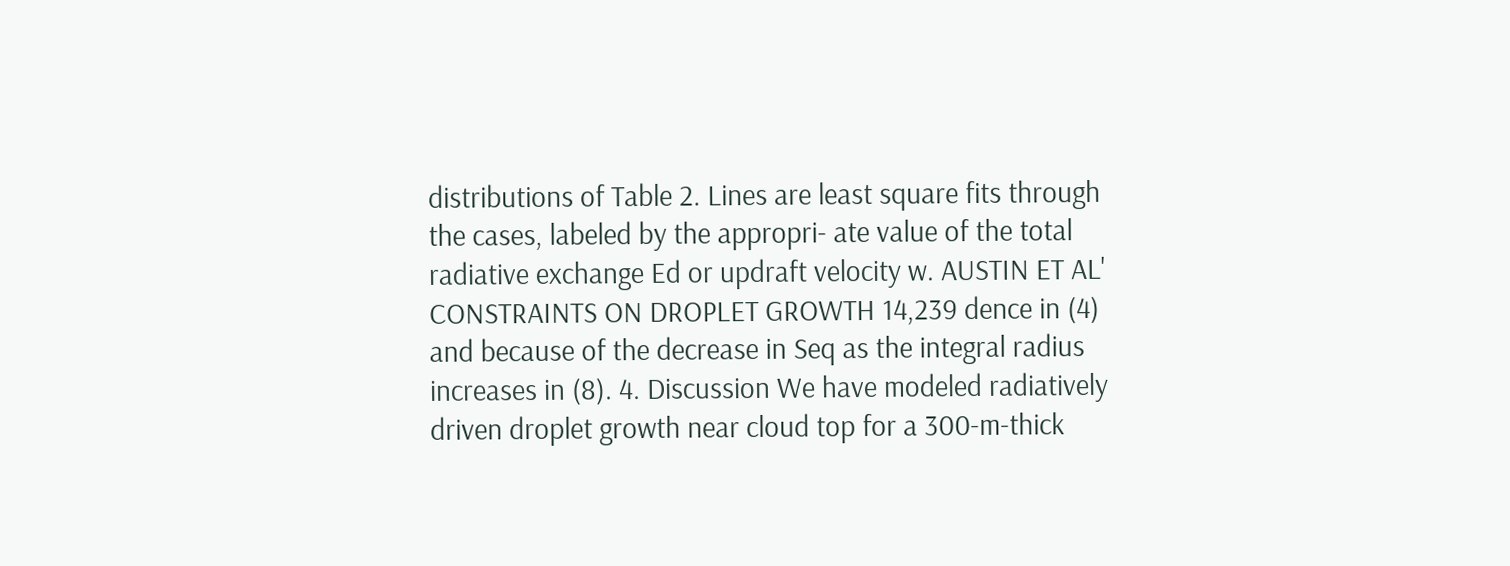distributions of Table 2. Lines are least square fits through the cases, labeled by the appropri- ate value of the total radiative exchange Ed or updraft velocity w. AUSTIN ET AL' CONSTRAINTS ON DROPLET GROWTH 14,239 dence in (4) and because of the decrease in Seq as the integral radius increases in (8). 4. Discussion We have modeled radiatively driven droplet growth near cloud top for a 300-m-thick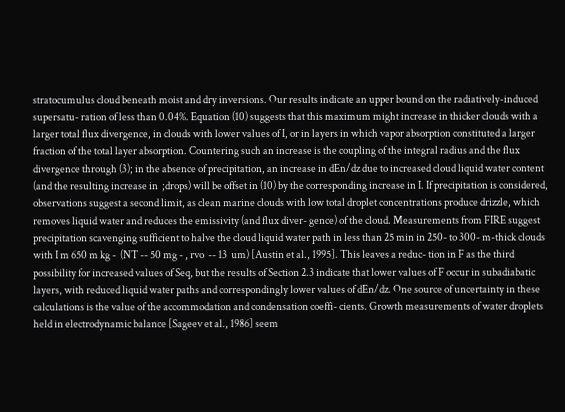stratocumulus cloud beneath moist and dry inversions. Our results indicate an upper bound on the radiatively-induced supersatu- ration of less than 0.04%. Equation (10) suggests that this maximum might increase in thicker clouds with a larger total flux divergence, in clouds with lower values of I, or in layers in which vapor absorption constituted a larger fraction of the total layer absorption. Countering such an increase is the coupling of the integral radius and the flux divergence through (3); in the absence of precipitation, an increase in dEn/dz due to increased cloud liquid water content (and the resulting increase in  ;drops) will be offset in (10) by the corresponding increase in I. If precipitation is considered, observations suggest a second limit, as clean marine clouds with low total droplet concentrations produce drizzle, which removes liquid water and reduces the emissivity (and flux diver- gence) of the cloud. Measurements from FIRE suggest precipitation scavenging sufficient to halve the cloud liquid water path in less than 25 min in 250- to 300- m-thick clouds with I m 650 m kg -  (NT -- 50 mg - , rvo  -- 13  um) [Austin et al., 1995]. This leaves a reduc- tion in F as the third possibility for increased values of Seq, but the results of Section 2.3 indicate that lower values of F occur in subadiabatic layers, with reduced liquid water paths and correspondingly lower values of dEn/dz. One source of uncertainty in these calculations is the value of the accommodation and condensation coeffi- cients. Growth measurements of water droplets held in electrodynamic balance [Sageev et al., 1986] seem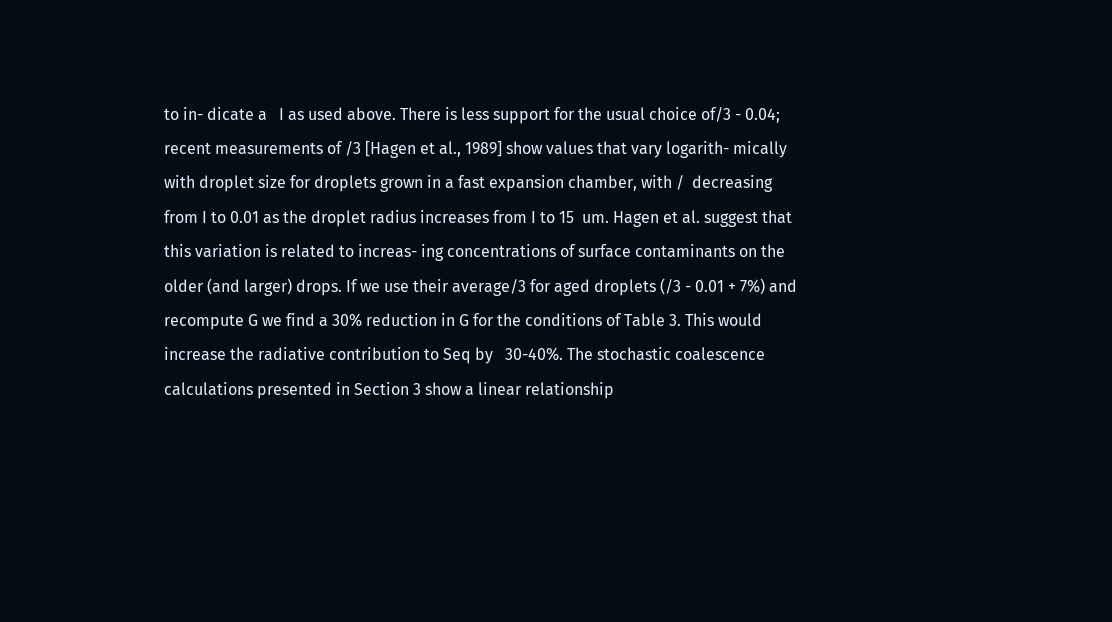to in- dicate a   I as used above. There is less support for the usual choice of/3 - 0.04; recent measurements of /3 [Hagen et al., 1989] show values that vary logarith- mically with droplet size for droplets grown in a fast expansion chamber, with /  decreasing from I to 0.01 as the droplet radius increases from I to 15  um. Hagen et al. suggest that this variation is related to increas- ing concentrations of surface contaminants on the older (and larger) drops. If we use their average/3 for aged droplets (/3 - 0.01 + 7%) and recompute G we find a 30% reduction in G for the conditions of Table 3. This would increase the radiative contribution to Seq by   30-40%. The stochastic coalescence calculations presented in Section 3 show a linear relationship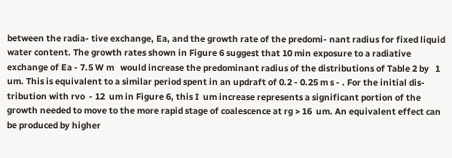between the radia- tive exchange, Ea, and the growth rate of the predomi- nant radius for fixed liquid water content. The growth rates shown in Figure 6 suggest that 10 min exposure to a radiative exchange of Ea - 7.5 W m   would increase the predominant radius of the distributions of Table 2 by   1  um. This is equivalent to a similar period spent in an updraft of 0.2 - 0.25 m s - . For the initial dis- tribution with rvo  - 12  um in Figure 6, this I  um increase represents a significant portion of the growth needed to move to the more rapid stage of coalescence at rg > 16  um. An equivalent effect can be produced by higher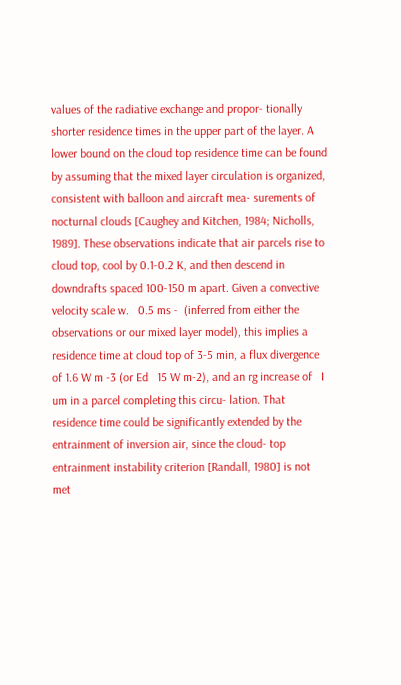values of the radiative exchange and propor- tionally shorter residence times in the upper part of the layer. A lower bound on the cloud top residence time can be found by assuming that the mixed layer circulation is organized, consistent with balloon and aircraft mea- surements of nocturnal clouds [Caughey and Kitchen, 1984; Nicholls, 1989]. These observations indicate that air parcels rise to cloud top, cool by 0.1-0.2 K, and then descend in downdrafts spaced 100-150 m apart. Given a convective velocity scale w.   0.5 ms -  (inferred from either the observations or our mixed layer model), this implies a residence time at cloud top of 3-5 min, a flux divergence of 1.6 W m -3 (or Ed   15 W m-2), and an rg increase of   I  um in a parcel completing this circu- lation. That residence time could be significantly extended by the entrainment of inversion air, since the cloud- top entrainment instability criterion [Randall, 1980] is not met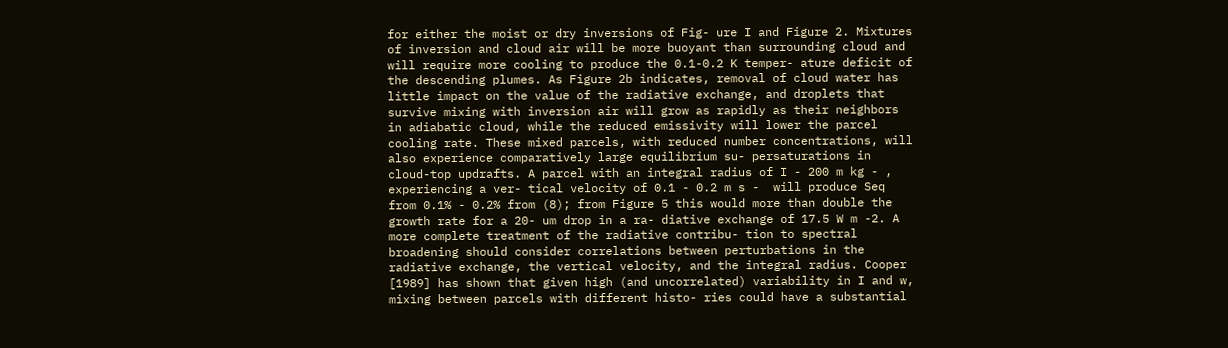for either the moist or dry inversions of Fig- ure I and Figure 2. Mixtures of inversion and cloud air will be more buoyant than surrounding cloud and will require more cooling to produce the 0.1-0.2 K temper- ature deficit of the descending plumes. As Figure 2b indicates, removal of cloud water has little impact on the value of the radiative exchange, and droplets that survive mixing with inversion air will grow as rapidly as their neighbors in adiabatic cloud, while the reduced emissivity will lower the parcel cooling rate. These mixed parcels, with reduced number concentrations, will also experience comparatively large equilibrium su- persaturations in cloud-top updrafts. A parcel with an integral radius of I - 200 m kg - , experiencing a ver- tical velocity of 0.1 - 0.2 m s -  will produce Seq from 0.1% - 0.2% from (8); from Figure 5 this would more than double the growth rate for a 20- um drop in a ra- diative exchange of 17.5 W m -2. A more complete treatment of the radiative contribu- tion to spectral broadening should consider correlations between perturbations in the radiative exchange, the vertical velocity, and the integral radius. Cooper [1989] has shown that given high (and uncorrelated) variability in I and w, mixing between parcels with different histo- ries could have a substantial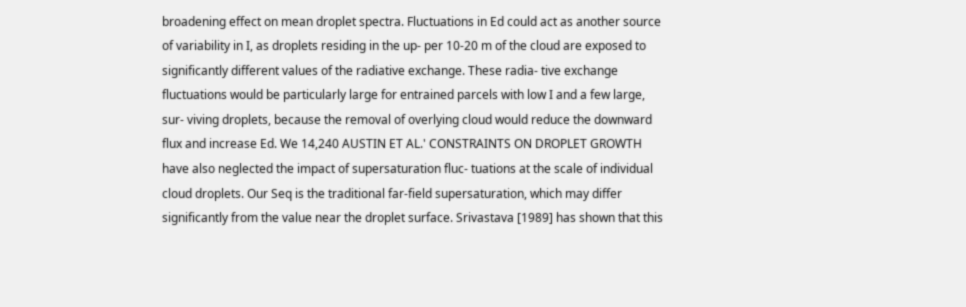broadening effect on mean droplet spectra. Fluctuations in Ed could act as another source of variability in I, as droplets residing in the up- per 10-20 m of the cloud are exposed to significantly different values of the radiative exchange. These radia- tive exchange fluctuations would be particularly large for entrained parcels with low I and a few large, sur- viving droplets, because the removal of overlying cloud would reduce the downward flux and increase Ed. We 14,240 AUSTIN ET AL.' CONSTRAINTS ON DROPLET GROWTH have also neglected the impact of supersaturation fluc- tuations at the scale of individual cloud droplets. Our Seq is the traditional far-field supersaturation, which may differ significantly from the value near the droplet surface. Srivastava [1989] has shown that this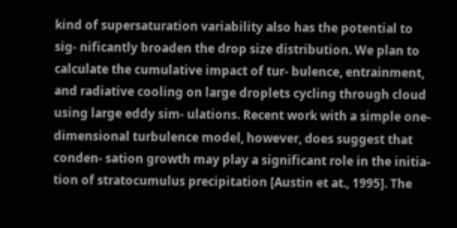kind of supersaturation variability also has the potential to sig- nificantly broaden the drop size distribution. We plan to calculate the cumulative impact of tur- bulence, entrainment, and radiative cooling on large droplets cycling through cloud using large eddy sim- ulations. Recent work with a simple one-dimensional turbulence model, however, does suggest that conden- sation growth may play a significant role in the initia- tion of stratocumulus precipitation [Austin et at., 1995]. The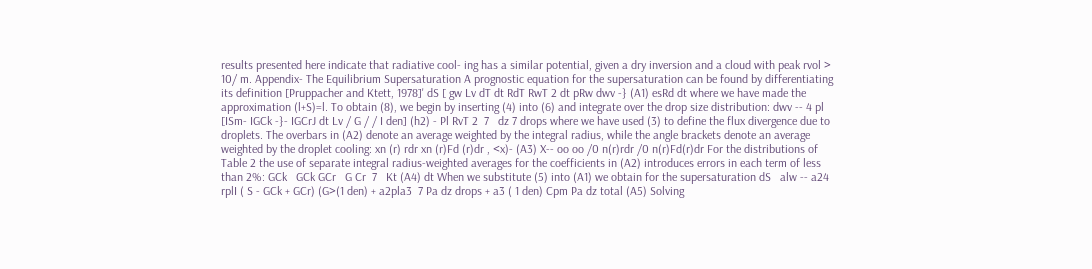results presented here indicate that radiative cool- ing has a similar potential, given a dry inversion and a cloud with peak rvol > 10/ m. Appendix- The Equilibrium Supersaturation A prognostic equation for the supersaturation can be found by differentiating its definition [Pruppacher and Ktett, 1978]' dS [ gw Lv dT dt RdT RwT 2 dt pRw dwv -} (A1) esRd dt where we have made the approximation (l+S)=l. To obtain (8), we begin by inserting (4) into (6) and integrate over the drop size distribution: dwv -- 4 pl [ISm- IGCk -}- IGCrJ dt Lv / G / / I den] (h2) - Pl RvT 2  7   dz 7 drops where we have used (3) to define the flux divergence due to droplets. The overbars in (A2) denote an average weighted by the integral radius, while the angle brackets denote an average weighted by the droplet cooling: xn (r) rdr xn (r)Fd (r)dr , <x)- (A3) X-- oo oo /0 n(r)rdr /0 n(r)Fd(r)dr For the distributions of Table 2 the use of separate integral radius-weighted averages for the coefficients in (A2) introduces errors in each term of less than 2%: GCk   GCk GCr   G Cr  7   Kt (A4) dt When we substitute (5) into (A1) we obtain for the supersaturation dS   alw -- a24 rplI ( S - GCk + GCr) (G>(1 den) + a2pla3  7 Pa dz drops + a3 ( 1 den) Cpm Pa dz total (A5) Solving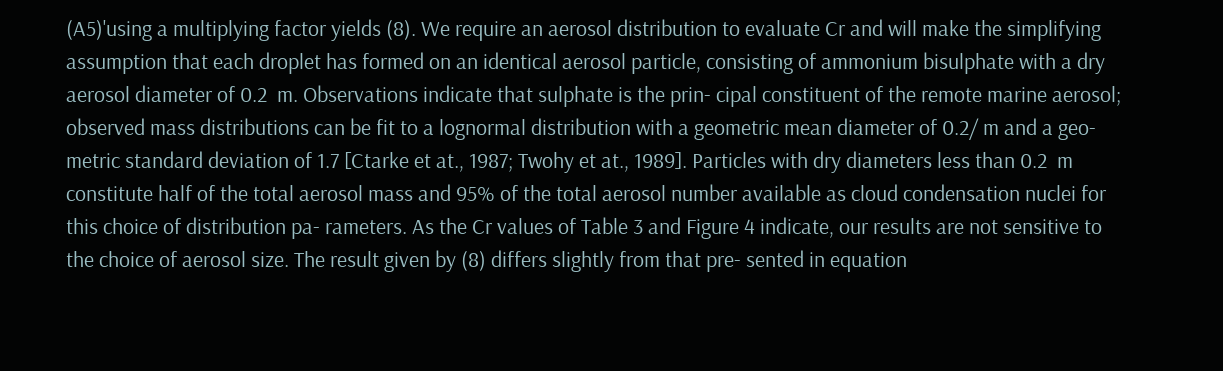(A5)'using a multiplying factor yields (8). We require an aerosol distribution to evaluate Cr and will make the simplifying assumption that each droplet has formed on an identical aerosol particle, consisting of ammonium bisulphate with a dry aerosol diameter of 0.2  m. Observations indicate that sulphate is the prin- cipal constituent of the remote marine aerosol; observed mass distributions can be fit to a lognormal distribution with a geometric mean diameter of 0.2/ m and a geo- metric standard deviation of 1.7 [Ctarke et at., 1987; Twohy et at., 1989]. Particles with dry diameters less than 0.2  m constitute half of the total aerosol mass and 95% of the total aerosol number available as cloud condensation nuclei for this choice of distribution pa- rameters. As the Cr values of Table 3 and Figure 4 indicate, our results are not sensitive to the choice of aerosol size. The result given by (8) differs slightly from that pre- sented in equation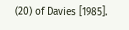(20) of Davies [1985].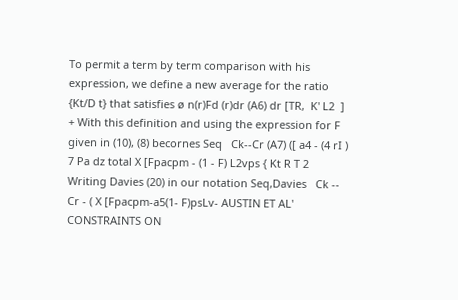To permit a term by term comparison with his expression, we define a new average for the ratio {Kt/D t} that satisfies ø n(r)Fd (r)dr (A6) dr [TR,  K' L2  ] + With this definition and using the expression for F given in (10), (8) becornes Seq   Ck--Cr (A7) ([ a4 - (4 rI )  7 Pa dz total X [Fpacpm - (1 - F) L2vps { Kt R T 2 Writing Davies (20) in our notation Seq,Davies   Ck -- Cr - ( X [Fpacpm-a5(1- F)psLv- AUSTIN ET AL' CONSTRAINTS ON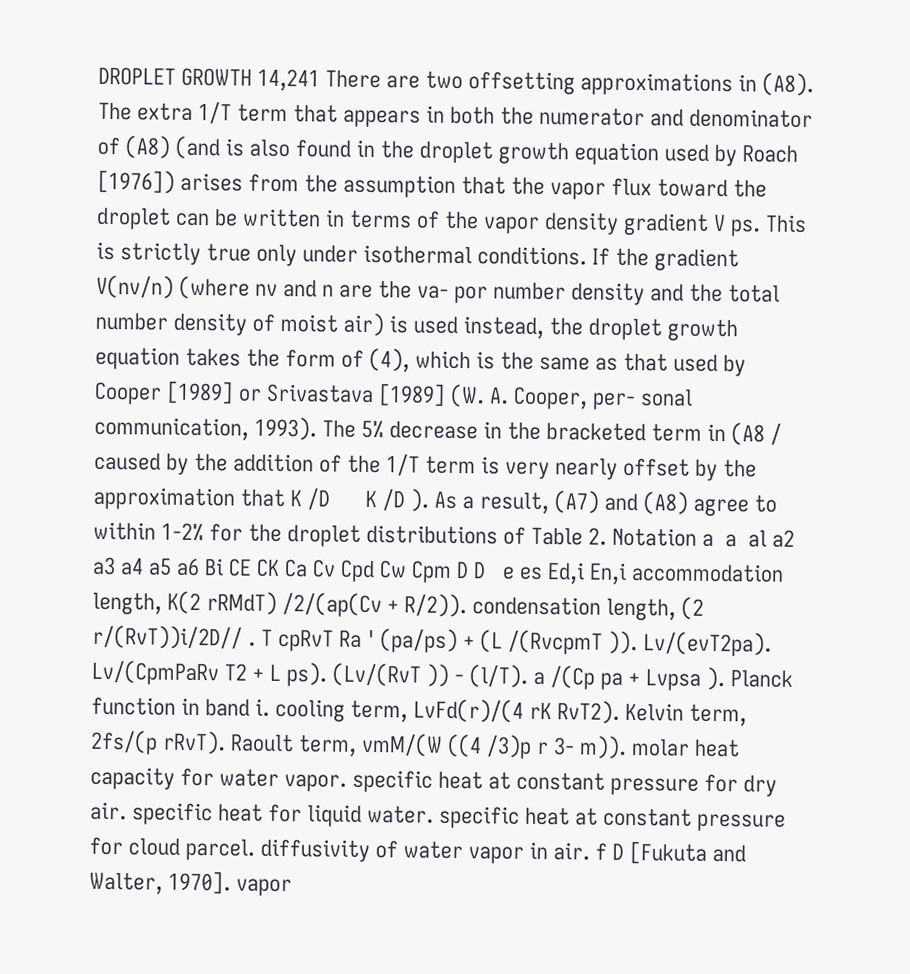DROPLET GROWTH 14,241 There are two offsetting approximations in (A8). The extra 1/T term that appears in both the numerator and denominator of (A8) (and is also found in the droplet growth equation used by Roach [1976]) arises from the assumption that the vapor flux toward the droplet can be written in terms of the vapor density gradient V ps. This is strictly true only under isothermal conditions. If the gradient V(nv/n) (where nv and n are the va- por number density and the total number density of moist air) is used instead, the droplet growth equation takes the form of (4), which is the same as that used by Cooper [1989] or Srivastava [1989] (W. A. Cooper, per- sonal communication, 1993). The 5% decrease in the bracketed term in (A8 / caused by the addition of the 1/T term is very nearly offset by the approximation that K /D      K /D ). As a result, (A7) and (A8) agree to within 1-2% for the droplet distributions of Table 2. Notation a  a  al a2 a3 a4 a5 a6 Bi CE CK Ca Cv Cpd Cw Cpm D D   e es Ed,i En,i accommodation length, K(2 rRMdT) /2/(ap(Cv + R/2)). condensation length, (2 r/(RvT))i/2D// . T cpRvT Ra ' (pa/ps) + (L /(RvcpmT )). Lv/(evT2pa). Lv/(CpmPaRv T2 + L ps). (Lv/(RvT )) - (l/T). a /(Cp pa + Lvpsa ). Planck function in band i. cooling term, LvFd(r)/(4 rK RvT2). Kelvin term, 2fs/(p rRvT). Raoult term, vmM/(W ((4 /3)p r 3- m)). molar heat capacity for water vapor. specific heat at constant pressure for dry air. specific heat for liquid water. specific heat at constant pressure for cloud parcel. diffusivity of water vapor in air. f D [Fukuta and Walter, 1970]. vapor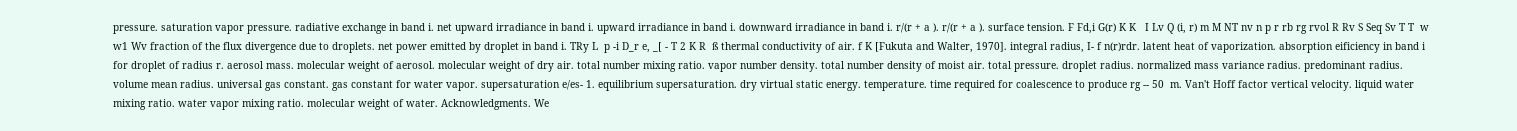pressure. saturation vapor pressure. radiative exchange in band i. net upward irradiance in band i. upward irradiance in band i. downward irradiance in band i. r/(r + a ). r/(r + a ). surface tension. F Fd,i G(r) K K   I Lv Q (i, r) m M NT nv n p r rb rg rvol R Rv S Seq Sv T T  w w1 Wv fraction of the flux divergence due to droplets. net power emitted by droplet in band i. TRy L  p -i D_r e, _[ - T 2 K R  ß thermal conductivity of air. f K [Fukuta and Walter, 1970]. integral radius, I- f n(r)rdr. latent heat of vaporization. absorption eificiency in band i for droplet of radius r. aerosol mass. molecular weight of aerosol. molecular weight of dry air. total number mixing ratio. vapor number density. total number density of moist air. total pressure. droplet radius. normalized mass variance radius. predominant radius. volume mean radius. universal gas constant. gas constant for water vapor. supersaturation e/es- 1. equilibrium supersaturation. dry virtual static energy. temperature. time required for coalescence to produce rg -- 50  m. Van't Hoff factor vertical velocity. liquid water mixing ratio. water vapor mixing ratio. molecular weight of water. Acknowledgments. We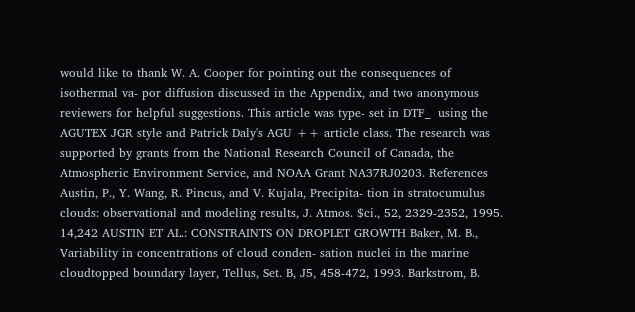would like to thank W. A. Cooper for pointing out the consequences of isothermal va- por diffusion discussed in the Appendix, and two anonymous reviewers for helpful suggestions. This article was type- set in DTF_  using the AGUTEX JGR style and Patrick Daly's AGU ++ article class. The research was supported by grants from the National Research Council of Canada, the Atmospheric Environment Service, and NOAA Grant NA37RJ0203. References Austin, P., Y. Wang, R. Pincus, and V. Kujala, Precipita- tion in stratocumulus clouds: observational and modeling results, J. Atmos. $ci., 52, 2329-2352, 1995. 14,242 AUSTIN ET AL.: CONSTRAINTS ON DROPLET GROWTH Baker, M. B., Variability in concentrations of cloud conden- sation nuclei in the marine cloudtopped boundary layer, Tellus, Set. B, J5, 458-472, 1993. Barkstrom, B.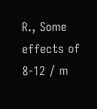R., Some effects of 8-12 / m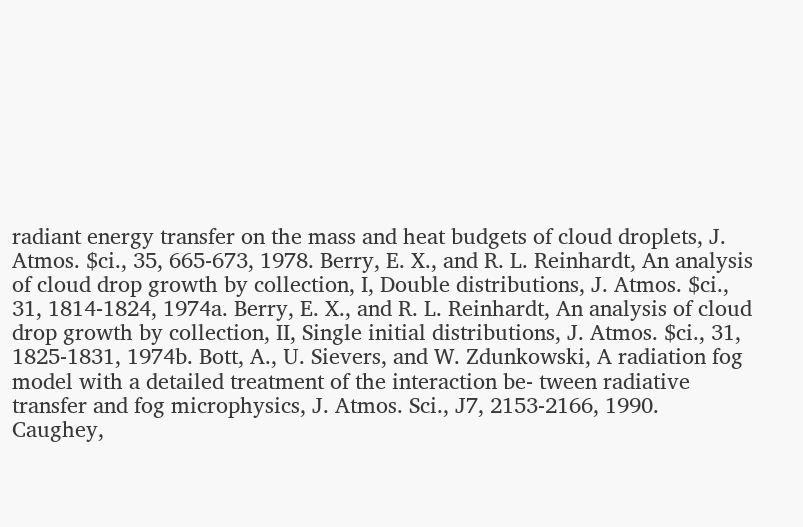radiant energy transfer on the mass and heat budgets of cloud droplets, J. Atmos. $ci., 35, 665-673, 1978. Berry, E. X., and R. L. Reinhardt, An analysis of cloud drop growth by collection, I, Double distributions, J. Atmos. $ci., 31, 1814-1824, 1974a. Berry, E. X., and R. L. Reinhardt, An analysis of cloud drop growth by collection, II, Single initial distributions, J. Atmos. $ci., 31, 1825-1831, 1974b. Bott, A., U. Sievers, and W. Zdunkowski, A radiation fog model with a detailed treatment of the interaction be- tween radiative transfer and fog microphysics, J. Atmos. Sci., J7, 2153-2166, 1990. Caughey,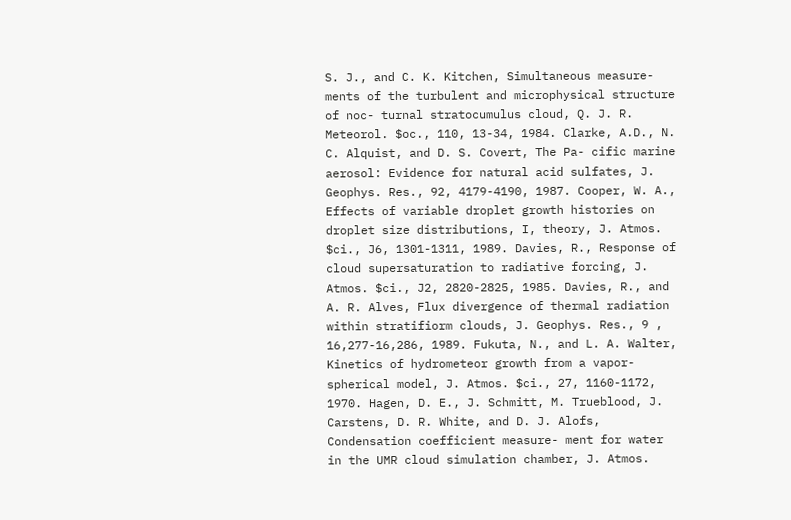S. J., and C. K. Kitchen, Simultaneous measure- ments of the turbulent and microphysical structure of noc- turnal stratocumulus cloud, Q. J. R. Meteorol. $oc., 110, 13-34, 1984. Clarke, A.D., N. C. Alquist, and D. S. Covert, The Pa- cific marine aerosol: Evidence for natural acid sulfates, J. Geophys. Res., 92, 4179-4190, 1987. Cooper, W. A., Effects of variable droplet growth histories on droplet size distributions, I, theory, J. Atmos. $ci., J6, 1301-1311, 1989. Davies, R., Response of cloud supersaturation to radiative forcing, J. Atmos. $ci., J2, 2820-2825, 1985. Davies, R., and A. R. Alves, Flux divergence of thermal radiation within stratifiorm clouds, J. Geophys. Res., 9 , 16,277-16,286, 1989. Fukuta, N., and L. A. Walter, Kinetics of hydrometeor growth from a vapor-spherical model, J. Atmos. $ci., 27, 1160-1172, 1970. Hagen, D. E., J. Schmitt, M. Trueblood, J. Carstens, D. R. White, and D. J. Alofs, Condensation coefficient measure- ment for water in the UMR cloud simulation chamber, J. Atmos.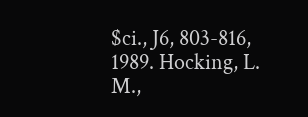$ci., J6, 803-816, 1989. Hocking, L. M.,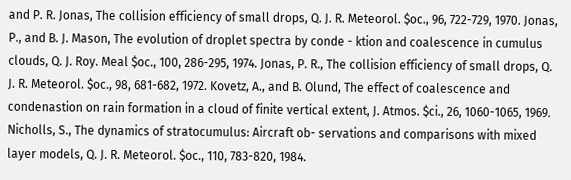and P. R. Jonas, The collision efficiency of small drops, Q. J. R. Meteorol. $oc., 96, 722-729, 1970. Jonas, P., and B. J. Mason, The evolution of droplet spectra by conde - ktion and coalescence in cumulus clouds, Q. J. Roy. Meal $oc., 100, 286-295, 1974. Jonas, P. R., The collision efficiency of small drops, Q. J. R. Meteorol. $oc., 98, 681-682, 1972. Kovetz, A., and B. Olund, The effect of coalescence and condenastion on rain formation in a cloud of finite vertical extent, J. Atmos. $ci., 26, 1060-1065, 1969. Nicholls, S., The dynamics of stratocumulus: Aircraft ob- servations and comparisons with mixed layer models, Q. J. R. Meteorol. $oc., 110, 783-820, 1984.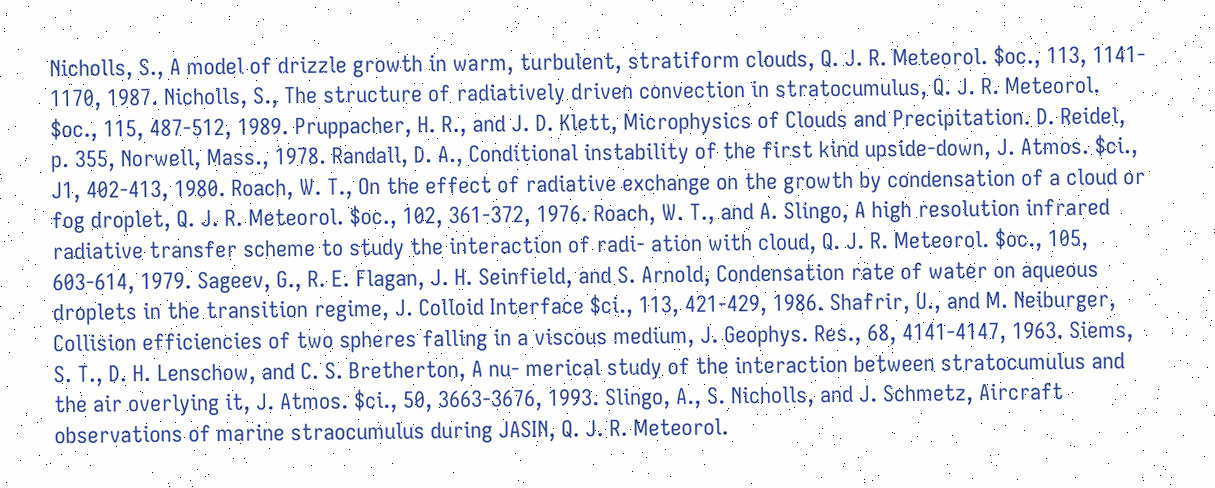Nicholls, S., A model of drizzle growth in warm, turbulent, stratiform clouds, Q. J. R. Meteorol. $oc., 113, 1141- 1170, 1987. Nicholls, S., The structure of radiatively driven convection in stratocumulus, Q. J. R. Meteorol. $oc., 115, 487-512, 1989. Pruppacher, H. R., and J. D. Klett, Microphysics of Clouds and Precipitation. D. Reidel, p. 355, Norwell, Mass., 1978. Randall, D. A., Conditional instability of the first kind upside-down, J. Atmos. $ci., J1, 402-413, 1980. Roach, W. T., On the effect of radiative exchange on the growth by condensation of a cloud or fog droplet, Q. J. R. Meteorol. $oc., 102, 361-372, 1976. Roach, W. T., and A. Slingo, A high resolution infrared radiative transfer scheme to study the interaction of radi- ation with cloud, Q. J. R. Meteorol. $oc., 105, 603-614, 1979. Sageev, G., R. E. Flagan, J. H. Seinfield, and S. Arnold, Condensation rate of water on aqueous droplets in the transition regime, J. Colloid Interface $ci., 113, 421-429, 1986. Shafrir, U., and M. Neiburger, Collision efficiencies of two spheres falling in a viscous medium, J. Geophys. Res., 68, 4141-4147, 1963. Siems, S. T., D. H. Lenschow, and C. S. Bretherton, A nu- merical study of the interaction between stratocumulus and the air overlying it, J. Atmos. $ci., 50, 3663-3676, 1993. Slingo, A., S. Nicholls, and J. Schmetz, Aircraft observations of marine straocumulus during JASIN, Q. J. R. Meteorol.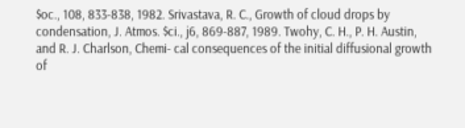$oc., 108, 833-838, 1982. Srivastava, R. C., Growth of cloud drops by condensation, J. Atmos. $ci., j6, 869-887, 1989. Twohy, C. H., P. H. Austin, and R. J. Charlson, Chemi- cal consequences of the initial diffusional growth of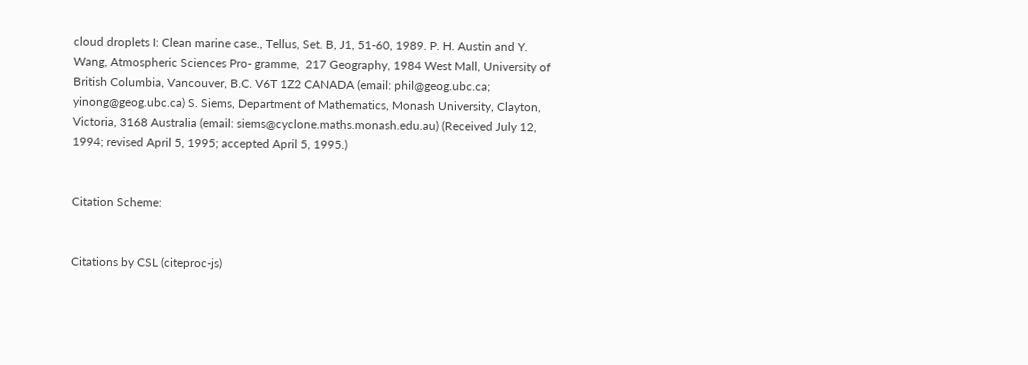cloud droplets I: Clean marine case., Tellus, Set. B, J1, 51-60, 1989. P. H. Austin and Y. Wang, Atmospheric Sciences Pro- gramme,  217 Geography, 1984 West Mall, University of British Columbia, Vancouver, B.C. V6T 1Z2 CANADA (email: phil@geog.ubc.ca; yinong@geog.ubc.ca) S. Siems, Department of Mathematics, Monash University, Clayton, Victoria, 3168 Australia (email: siems@cyclone.maths.monash.edu.au) (Received July 12, 1994; revised April 5, 1995; accepted April 5, 1995.)


Citation Scheme:


Citations by CSL (citeproc-js)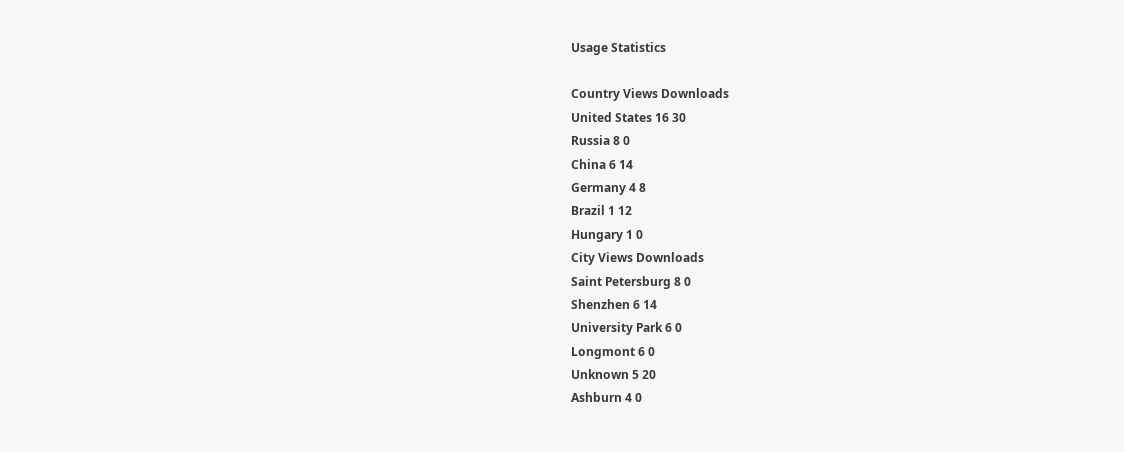Usage Statistics

Country Views Downloads
United States 16 30
Russia 8 0
China 6 14
Germany 4 8
Brazil 1 12
Hungary 1 0
City Views Downloads
Saint Petersburg 8 0
Shenzhen 6 14
University Park 6 0
Longmont 6 0
Unknown 5 20
Ashburn 4 0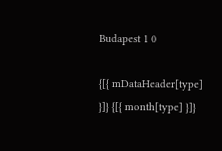Budapest 1 0

{[{ mDataHeader[type] }]} {[{ month[type] }]}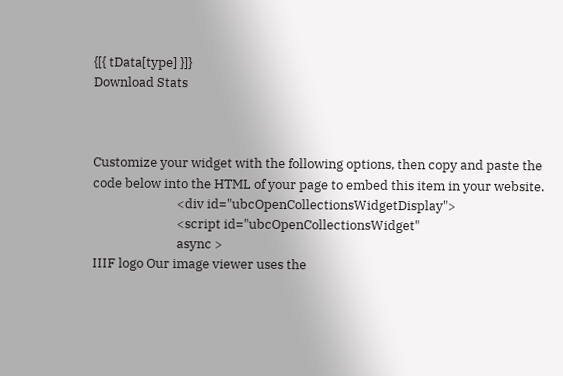{[{ tData[type] }]}
Download Stats



Customize your widget with the following options, then copy and paste the code below into the HTML of your page to embed this item in your website.
                            <div id="ubcOpenCollectionsWidgetDisplay">
                            <script id="ubcOpenCollectionsWidget"
                            async >
IIIF logo Our image viewer uses the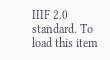IIIF 2.0 standard. To load this item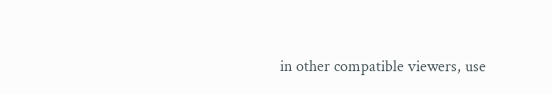in other compatible viewers, use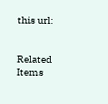this url:


Related Items